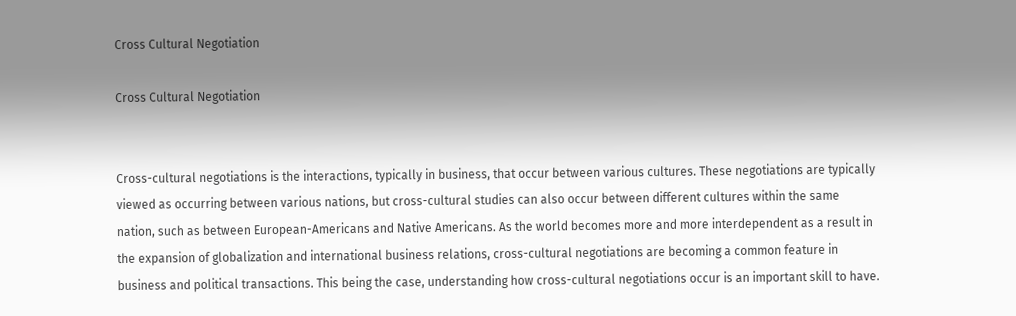Cross Cultural Negotiation

Cross Cultural Negotiation


Cross-cultural negotiations is the interactions, typically in business, that occur between various cultures. These negotiations are typically viewed as occurring between various nations, but cross-cultural studies can also occur between different cultures within the same nation, such as between European-Americans and Native Americans. As the world becomes more and more interdependent as a result in the expansion of globalization and international business relations, cross-cultural negotiations are becoming a common feature in business and political transactions. This being the case, understanding how cross-cultural negotiations occur is an important skill to have.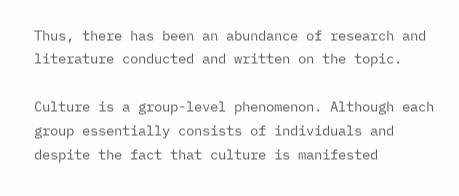Thus, there has been an abundance of research and literature conducted and written on the topic.

Culture is a group-level phenomenon. Although each group essentially consists of individuals and despite the fact that culture is manifested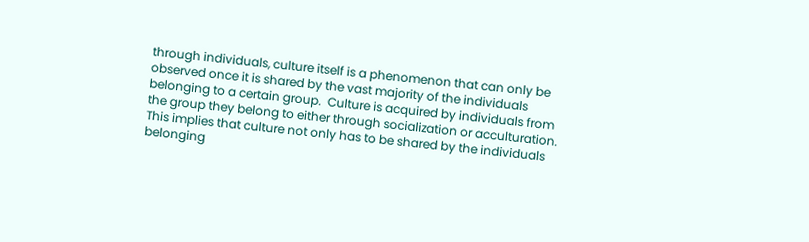through individuals, culture itself is a phenomenon that can only be observed once it is shared by the vast majority of the individuals belonging to a certain group.  Culture is acquired by individuals from the group they belong to either through socialization or acculturation. This implies that culture not only has to be shared by the individuals belonging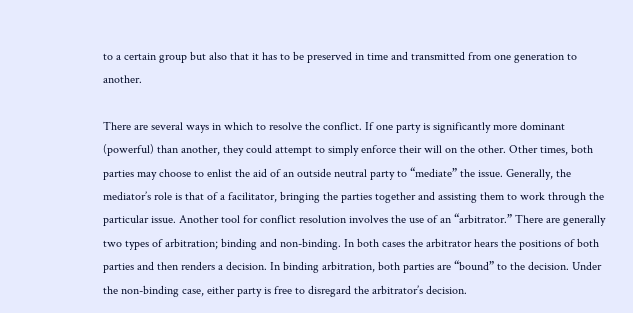to a certain group but also that it has to be preserved in time and transmitted from one generation to another.

There are several ways in which to resolve the conflict. If one party is significantly more dominant (powerful) than another, they could attempt to simply enforce their will on the other. Other times, both parties may choose to enlist the aid of an outside neutral party to “mediate” the issue. Generally, the mediator’s role is that of a facilitator, bringing the parties together and assisting them to work through the particular issue. Another tool for conflict resolution involves the use of an “arbitrator.” There are generally two types of arbitration; binding and non-binding. In both cases the arbitrator hears the positions of both parties and then renders a decision. In binding arbitration, both parties are “bound” to the decision. Under the non-binding case, either party is free to disregard the arbitrator’s decision.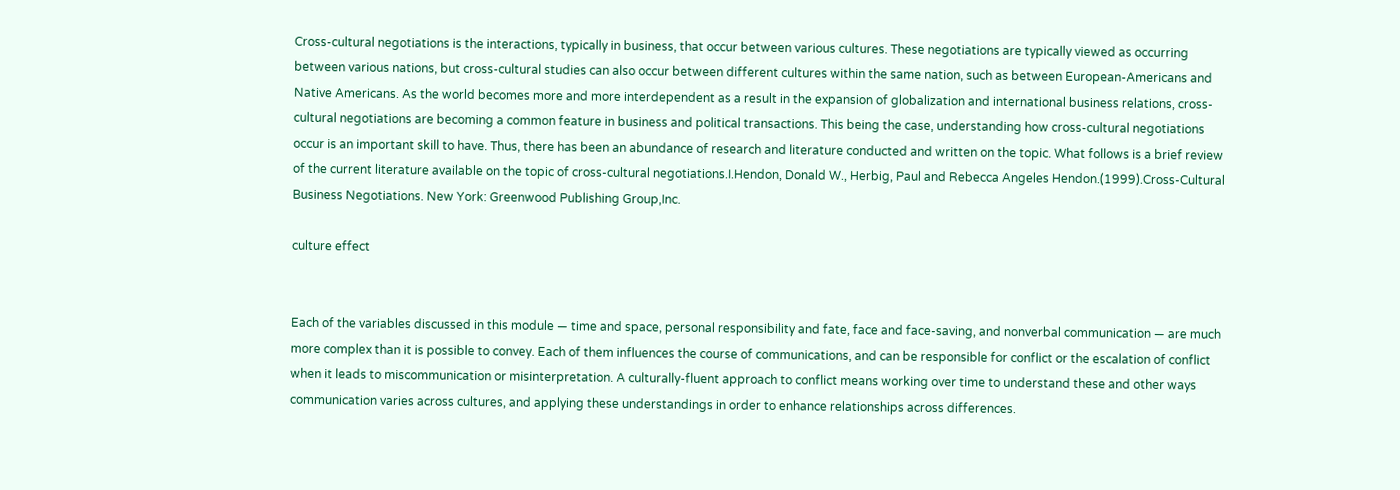Cross-cultural negotiations is the interactions, typically in business, that occur between various cultures. These negotiations are typically viewed as occurring between various nations, but cross-cultural studies can also occur between different cultures within the same nation, such as between European-Americans and Native Americans. As the world becomes more and more interdependent as a result in the expansion of globalization and international business relations, cross-cultural negotiations are becoming a common feature in business and political transactions. This being the case, understanding how cross-cultural negotiations occur is an important skill to have. Thus, there has been an abundance of research and literature conducted and written on the topic. What follows is a brief review of the current literature available on the topic of cross-cultural negotiations.I.Hendon, Donald W., Herbig, Paul and Rebecca Angeles Hendon.(1999).Cross-Cultural Business Negotiations. New York: Greenwood Publishing Group,Inc.

culture effect


Each of the variables discussed in this module — time and space, personal responsibility and fate, face and face-saving, and nonverbal communication — are much more complex than it is possible to convey. Each of them influences the course of communications, and can be responsible for conflict or the escalation of conflict when it leads to miscommunication or misinterpretation. A culturally-fluent approach to conflict means working over time to understand these and other ways communication varies across cultures, and applying these understandings in order to enhance relationships across differences.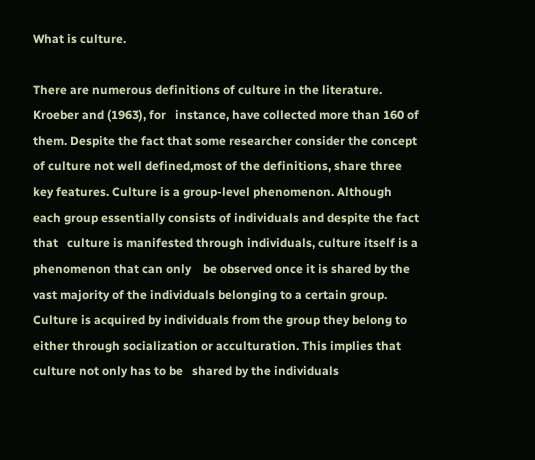What is culture.

There are numerous definitions of culture in the literature. Kroeber and (1963), for   instance, have collected more than 160 of them. Despite the fact that some researcher consider the concept of culture not well defined,most of the definitions, share three key features. Culture is a group-level phenomenon. Although each group essentially consists of individuals and despite the fact that   culture is manifested through individuals, culture itself is a phenomenon that can only    be observed once it is shared by the vast majority of the individuals belonging to a certain group.  Culture is acquired by individuals from the group they belong to either through socialization or acculturation. This implies that culture not only has to be   shared by the individuals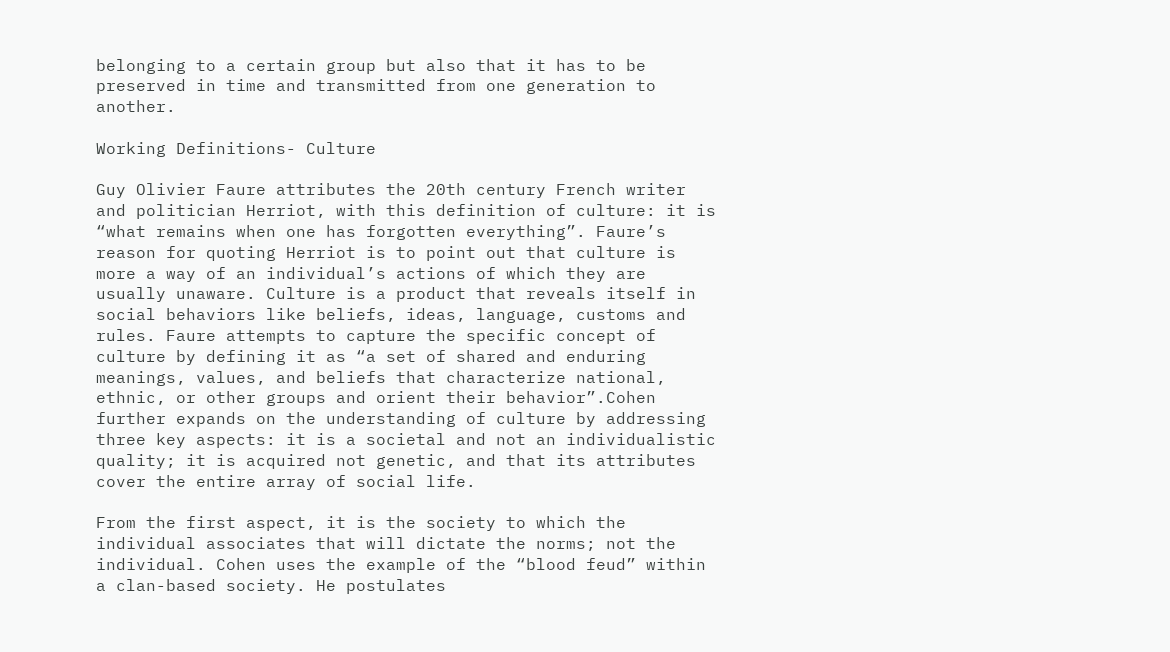belonging to a certain group but also that it has to be preserved in time and transmitted from one generation to another.

Working Definitions- Culture

Guy Olivier Faure attributes the 20th century French writer and politician Herriot, with this definition of culture: it is “what remains when one has forgotten everything”. Faure’s reason for quoting Herriot is to point out that culture is more a way of an individual’s actions of which they are usually unaware. Culture is a product that reveals itself in social behaviors like beliefs, ideas, language, customs and rules. Faure attempts to capture the specific concept of culture by defining it as “a set of shared and enduring meanings, values, and beliefs that characterize national, ethnic, or other groups and orient their behavior”.Cohen further expands on the understanding of culture by addressing three key aspects: it is a societal and not an individualistic quality; it is acquired not genetic, and that its attributes cover the entire array of social life.

From the first aspect, it is the society to which the individual associates that will dictate the norms; not the individual. Cohen uses the example of the “blood feud” within a clan-based society. He postulates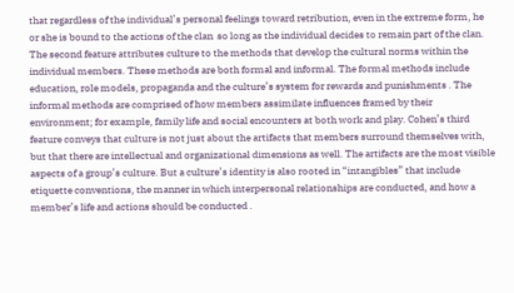that regardless of the individual’s personal feelings toward retribution, even in the extreme form, he or she is bound to the actions of the clan  so long as the individual decides to remain part of the clan. The second feature attributes culture to the methods that develop the cultural norms within the individual members. These methods are both formal and informal. The formal methods include education, role models, propaganda and the culture’s system for rewards and punishments . The informal methods are comprised of how members assimilate influences framed by their environment; for example, family life and social encounters at both work and play. Cohen’s third feature conveys that culture is not just about the artifacts that members surround themselves with, but that there are intellectual and organizational dimensions as well. The artifacts are the most visible aspects of a group’s culture. But a culture’s identity is also rooted in “intangibles” that include etiquette conventions, the manner in which interpersonal relationships are conducted, and how a member’s life and actions should be conducted .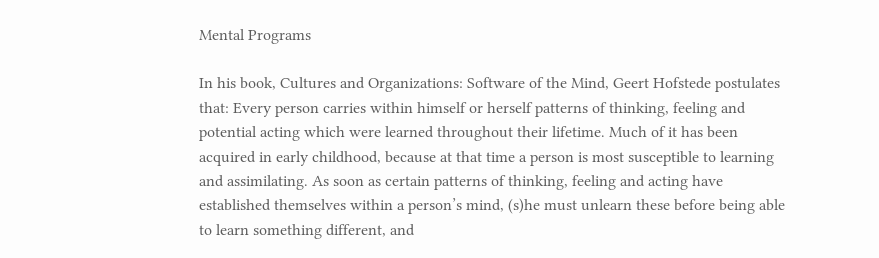Mental Programs

In his book, Cultures and Organizations: Software of the Mind, Geert Hofstede postulates that: Every person carries within himself or herself patterns of thinking, feeling and potential acting which were learned throughout their lifetime. Much of it has been acquired in early childhood, because at that time a person is most susceptible to learning and assimilating. As soon as certain patterns of thinking, feeling and acting have established themselves within a person’s mind, (s)he must unlearn these before being able to learn something different, and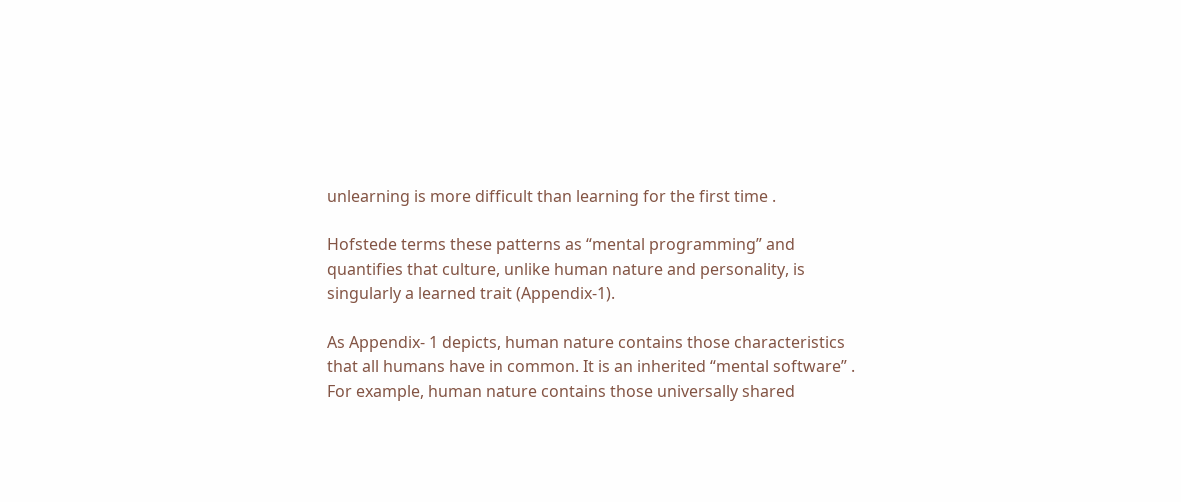unlearning is more difficult than learning for the first time .

Hofstede terms these patterns as “mental programming” and quantifies that culture, unlike human nature and personality, is singularly a learned trait (Appendix-1).

As Appendix- 1 depicts, human nature contains those characteristics that all humans have in common. It is an inherited “mental software” . For example, human nature contains those universally shared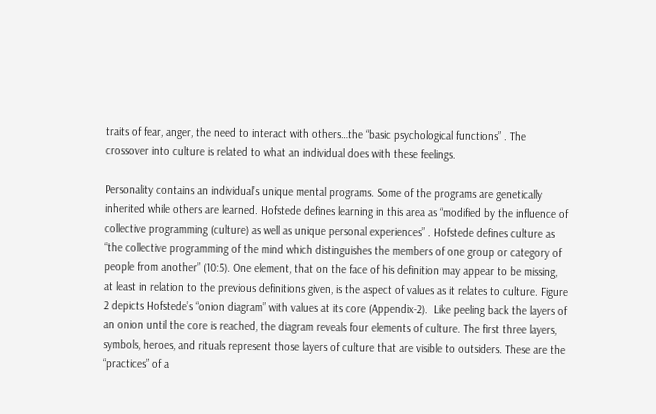traits of fear, anger, the need to interact with others…the “basic psychological functions” . The crossover into culture is related to what an individual does with these feelings.

Personality contains an individual’s unique mental programs. Some of the programs are genetically inherited while others are learned. Hofstede defines learning in this area as “modified by the influence of collective programming (culture) as well as unique personal experiences” . Hofstede defines culture as “the collective programming of the mind which distinguishes the members of one group or category of people from another” (10:5). One element, that on the face of his definition may appear to be missing, at least in relation to the previous definitions given, is the aspect of values as it relates to culture. Figure 2 depicts Hofstede’s “onion diagram” with values at its core (Appendix-2).  Like peeling back the layers of an onion until the core is reached, the diagram reveals four elements of culture. The first three layers, symbols, heroes, and rituals represent those layers of culture that are visible to outsiders. These are the “practices” of a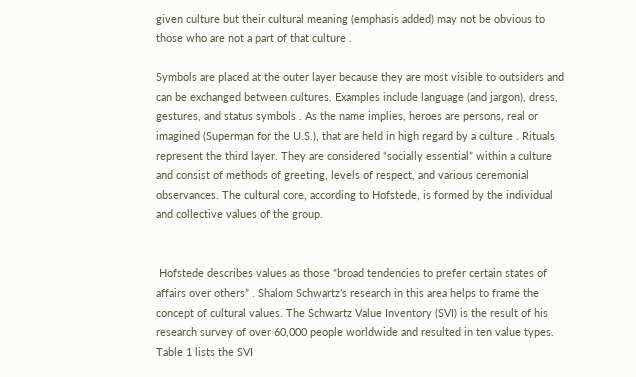given culture but their cultural meaning (emphasis added) may not be obvious to those who are not a part of that culture .

Symbols are placed at the outer layer because they are most visible to outsiders and can be exchanged between cultures. Examples include language (and jargon), dress, gestures, and status symbols . As the name implies, heroes are persons, real or imagined (Superman for the U.S.), that are held in high regard by a culture . Rituals represent the third layer. They are considered “socially essential” within a culture and consist of methods of greeting, levels of respect, and various ceremonial observances. The cultural core, according to Hofstede, is formed by the individual and collective values of the group.


 Hofstede describes values as those “broad tendencies to prefer certain states of affairs over others” . Shalom Schwartz’s research in this area helps to frame the concept of cultural values. The Schwartz Value Inventory (SVI) is the result of his research survey of over 60,000 people worldwide and resulted in ten value types. Table 1 lists the SVI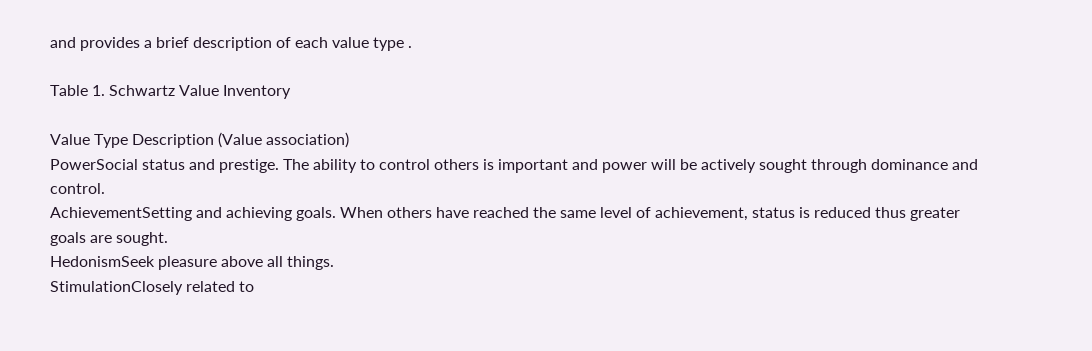and provides a brief description of each value type .

Table 1. Schwartz Value Inventory

Value Type Description (Value association)
PowerSocial status and prestige. The ability to control others is important and power will be actively sought through dominance and control.
AchievementSetting and achieving goals. When others have reached the same level of achievement, status is reduced thus greater goals are sought.
HedonismSeek pleasure above all things.
StimulationClosely related to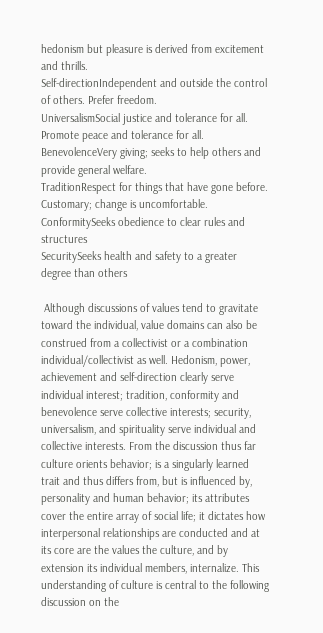hedonism but pleasure is derived from excitement and thrills.
Self-directionIndependent and outside the control of others. Prefer freedom.
UniversalismSocial justice and tolerance for all. Promote peace and tolerance for all.
BenevolenceVery giving; seeks to help others and provide general welfare.
TraditionRespect for things that have gone before. Customary; change is uncomfortable.
ConformitySeeks obedience to clear rules and structures
SecuritySeeks health and safety to a greater degree than others

 Although discussions of values tend to gravitate toward the individual, value domains can also be construed from a collectivist or a combination individual/collectivist as well. Hedonism, power, achievement and self-direction clearly serve individual interest; tradition, conformity and benevolence serve collective interests; security, universalism, and spirituality serve individual and collective interests. From the discussion thus far culture orients behavior; is a singularly learned trait and thus differs from, but is influenced by, personality and human behavior; its attributes cover the entire array of social life; it dictates how interpersonal relationships are conducted and at its core are the values the culture, and by extension its individual members, internalize. This understanding of culture is central to the following discussion on the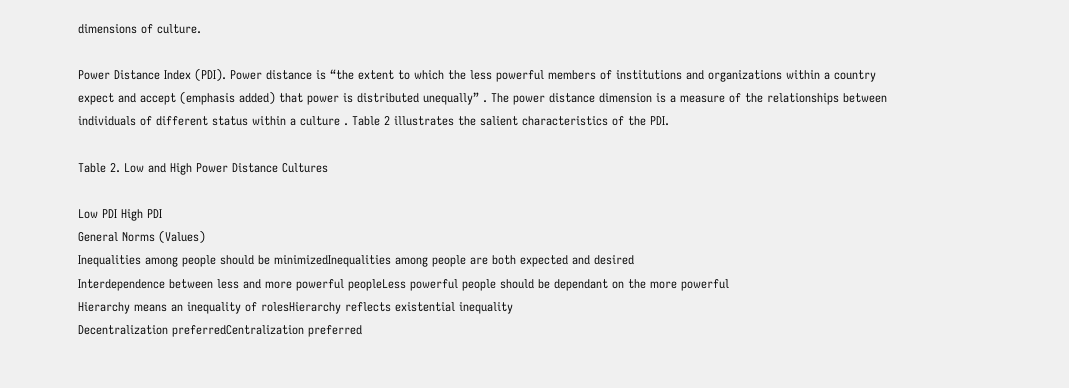dimensions of culture.

Power Distance Index (PDI). Power distance is “the extent to which the less powerful members of institutions and organizations within a country expect and accept (emphasis added) that power is distributed unequally” . The power distance dimension is a measure of the relationships between individuals of different status within a culture . Table 2 illustrates the salient characteristics of the PDI.

Table 2. Low and High Power Distance Cultures

Low PDI High PDI
General Norms (Values)
Inequalities among people should be minimizedInequalities among people are both expected and desired
Interdependence between less and more powerful peopleLess powerful people should be dependant on the more powerful
Hierarchy means an inequality of rolesHierarchy reflects existential inequality
Decentralization preferredCentralization preferred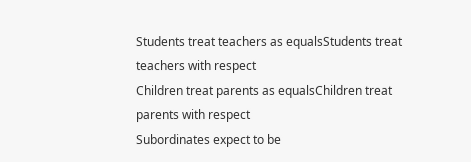Students treat teachers as equalsStudents treat teachers with respect
Children treat parents as equalsChildren treat parents with respect
Subordinates expect to be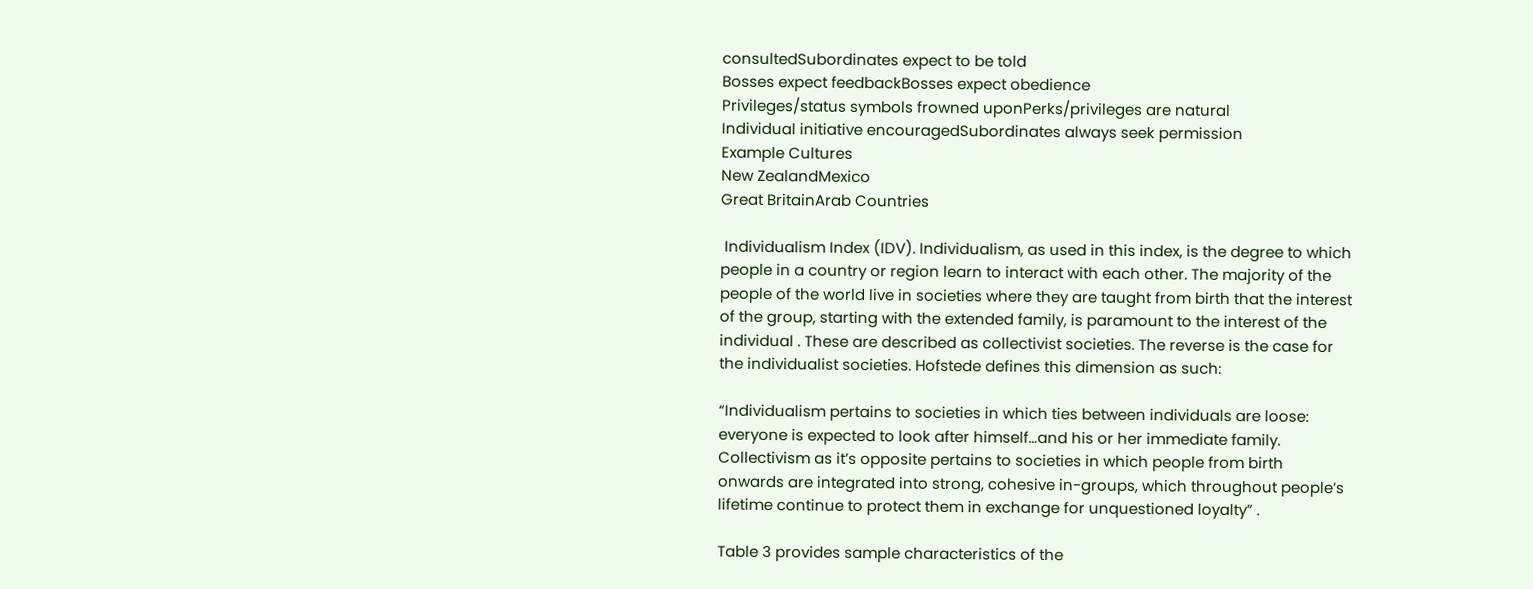consultedSubordinates expect to be told
Bosses expect feedbackBosses expect obedience
Privileges/status symbols frowned uponPerks/privileges are natural
Individual initiative encouragedSubordinates always seek permission
Example Cultures
New ZealandMexico
Great BritainArab Countries

 Individualism Index (IDV). Individualism, as used in this index, is the degree to which people in a country or region learn to interact with each other. The majority of the people of the world live in societies where they are taught from birth that the interest of the group, starting with the extended family, is paramount to the interest of the individual . These are described as collectivist societies. The reverse is the case for the individualist societies. Hofstede defines this dimension as such:

“Individualism pertains to societies in which ties between individuals are loose: everyone is expected to look after himself…and his or her immediate family. Collectivism as it’s opposite pertains to societies in which people from birth onwards are integrated into strong, cohesive in-groups, which throughout people’s lifetime continue to protect them in exchange for unquestioned loyalty” .

Table 3 provides sample characteristics of the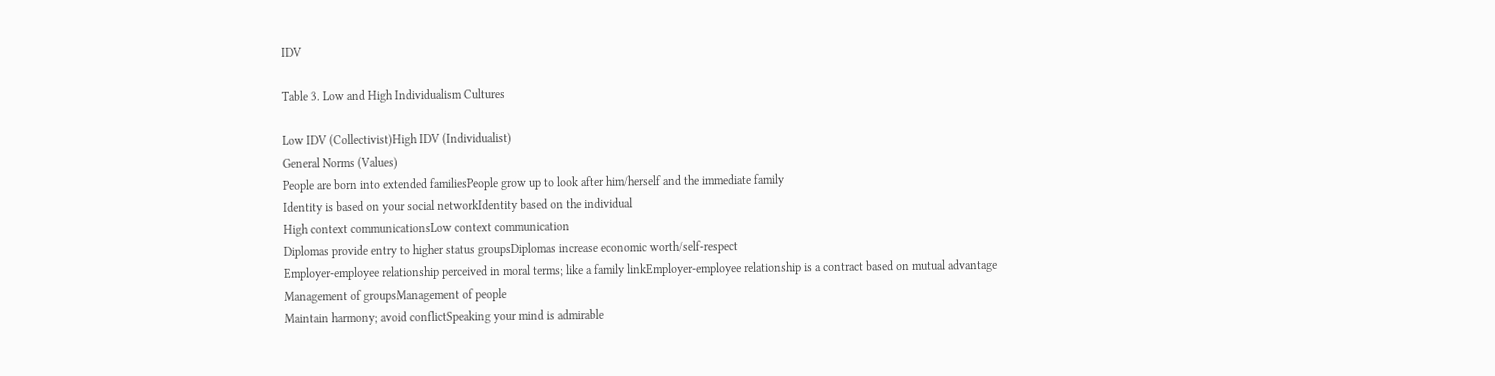IDV

Table 3. Low and High Individualism Cultures

Low IDV (Collectivist)High IDV (Individualist)
General Norms (Values)
People are born into extended familiesPeople grow up to look after him/herself and the immediate family
Identity is based on your social networkIdentity based on the individual
High context communicationsLow context communication
Diplomas provide entry to higher status groupsDiplomas increase economic worth/self-respect
Employer-employee relationship perceived in moral terms; like a family linkEmployer-employee relationship is a contract based on mutual advantage
Management of groupsManagement of people
Maintain harmony; avoid conflictSpeaking your mind is admirable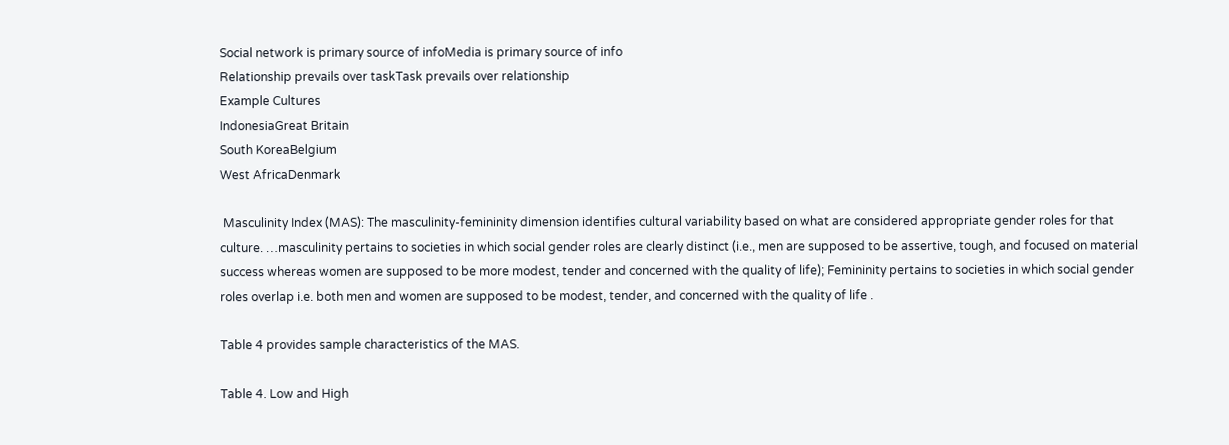Social network is primary source of infoMedia is primary source of info
Relationship prevails over taskTask prevails over relationship
Example Cultures
IndonesiaGreat Britain
South KoreaBelgium
West AfricaDenmark

 Masculinity Index (MAS): The masculinity-femininity dimension identifies cultural variability based on what are considered appropriate gender roles for that culture. …masculinity pertains to societies in which social gender roles are clearly distinct (i.e., men are supposed to be assertive, tough, and focused on material success whereas women are supposed to be more modest, tender and concerned with the quality of life); Femininity pertains to societies in which social gender roles overlap i.e. both men and women are supposed to be modest, tender, and concerned with the quality of life .

Table 4 provides sample characteristics of the MAS.

Table 4. Low and High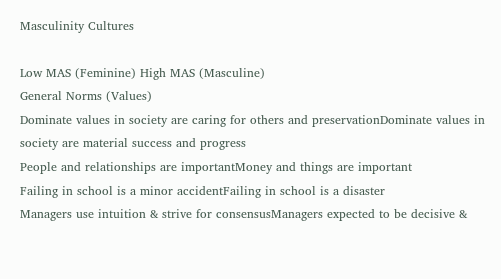Masculinity Cultures

Low MAS (Feminine) High MAS (Masculine)
General Norms (Values)
Dominate values in society are caring for others and preservationDominate values in society are material success and progress
People and relationships are importantMoney and things are important
Failing in school is a minor accidentFailing in school is a disaster
Managers use intuition & strive for consensusManagers expected to be decisive &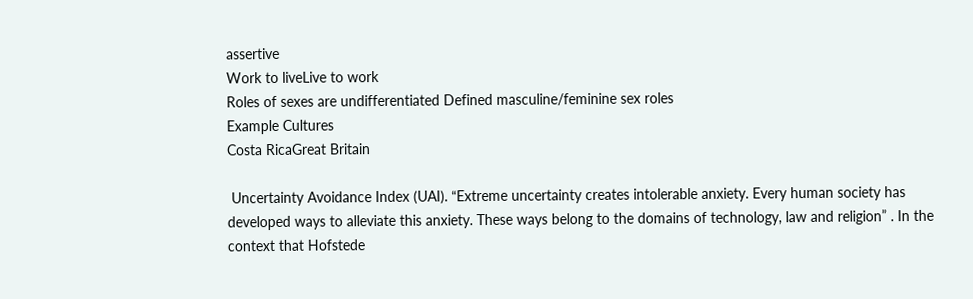assertive
Work to liveLive to work
Roles of sexes are undifferentiated Defined masculine/feminine sex roles
Example Cultures
Costa RicaGreat Britain

 Uncertainty Avoidance Index (UAI). “Extreme uncertainty creates intolerable anxiety. Every human society has developed ways to alleviate this anxiety. These ways belong to the domains of technology, law and religion” . In the context that Hofstede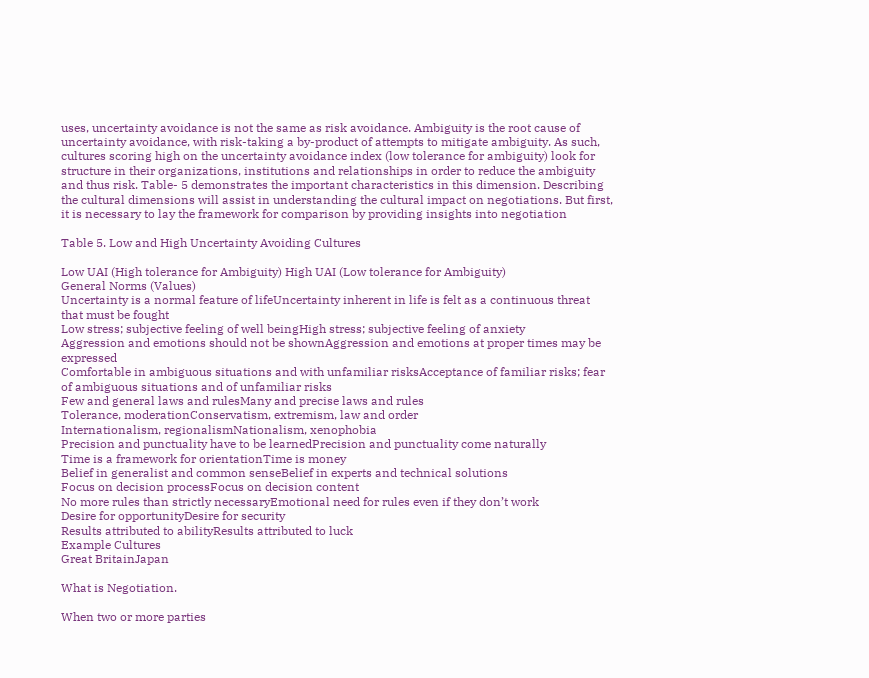uses, uncertainty avoidance is not the same as risk avoidance. Ambiguity is the root cause of uncertainty avoidance, with risk-taking a by-product of attempts to mitigate ambiguity. As such, cultures scoring high on the uncertainty avoidance index (low tolerance for ambiguity) look for structure in their organizations, institutions and relationships in order to reduce the ambiguity and thus risk. Table- 5 demonstrates the important characteristics in this dimension. Describing the cultural dimensions will assist in understanding the cultural impact on negotiations. But first, it is necessary to lay the framework for comparison by providing insights into negotiation

Table 5. Low and High Uncertainty Avoiding Cultures

Low UAI (High tolerance for Ambiguity) High UAI (Low tolerance for Ambiguity)
General Norms (Values)
Uncertainty is a normal feature of lifeUncertainty inherent in life is felt as a continuous threat that must be fought
Low stress; subjective feeling of well beingHigh stress; subjective feeling of anxiety
Aggression and emotions should not be shownAggression and emotions at proper times may be expressed
Comfortable in ambiguous situations and with unfamiliar risksAcceptance of familiar risks; fear of ambiguous situations and of unfamiliar risks
Few and general laws and rulesMany and precise laws and rules
Tolerance, moderationConservatism, extremism, law and order
Internationalism, regionalismNationalism, xenophobia
Precision and punctuality have to be learnedPrecision and punctuality come naturally
Time is a framework for orientationTime is money
Belief in generalist and common senseBelief in experts and technical solutions
Focus on decision processFocus on decision content
No more rules than strictly necessaryEmotional need for rules even if they don’t work
Desire for opportunityDesire for security
Results attributed to abilityResults attributed to luck
Example Cultures
Great BritainJapan

What is Negotiation.

When two or more parties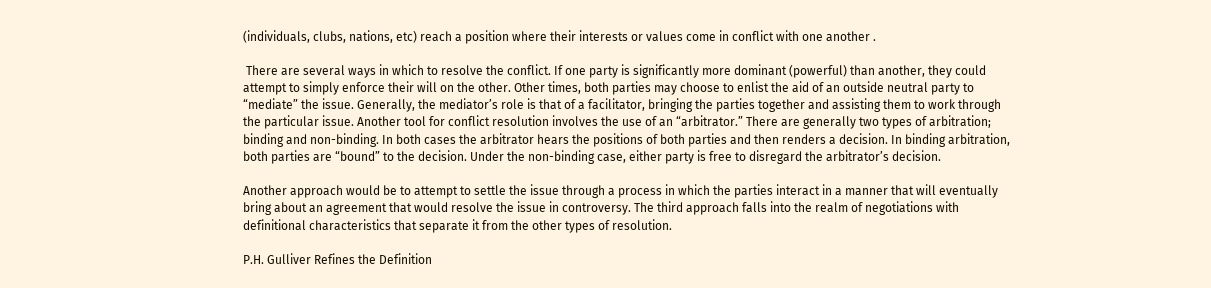(individuals, clubs, nations, etc) reach a position where their interests or values come in conflict with one another .

 There are several ways in which to resolve the conflict. If one party is significantly more dominant (powerful) than another, they could attempt to simply enforce their will on the other. Other times, both parties may choose to enlist the aid of an outside neutral party to “mediate” the issue. Generally, the mediator’s role is that of a facilitator, bringing the parties together and assisting them to work through the particular issue. Another tool for conflict resolution involves the use of an “arbitrator.” There are generally two types of arbitration; binding and non-binding. In both cases the arbitrator hears the positions of both parties and then renders a decision. In binding arbitration, both parties are “bound” to the decision. Under the non-binding case, either party is free to disregard the arbitrator’s decision.

Another approach would be to attempt to settle the issue through a process in which the parties interact in a manner that will eventually bring about an agreement that would resolve the issue in controversy. The third approach falls into the realm of negotiations with definitional characteristics that separate it from the other types of resolution.

P.H. Gulliver Refines the Definition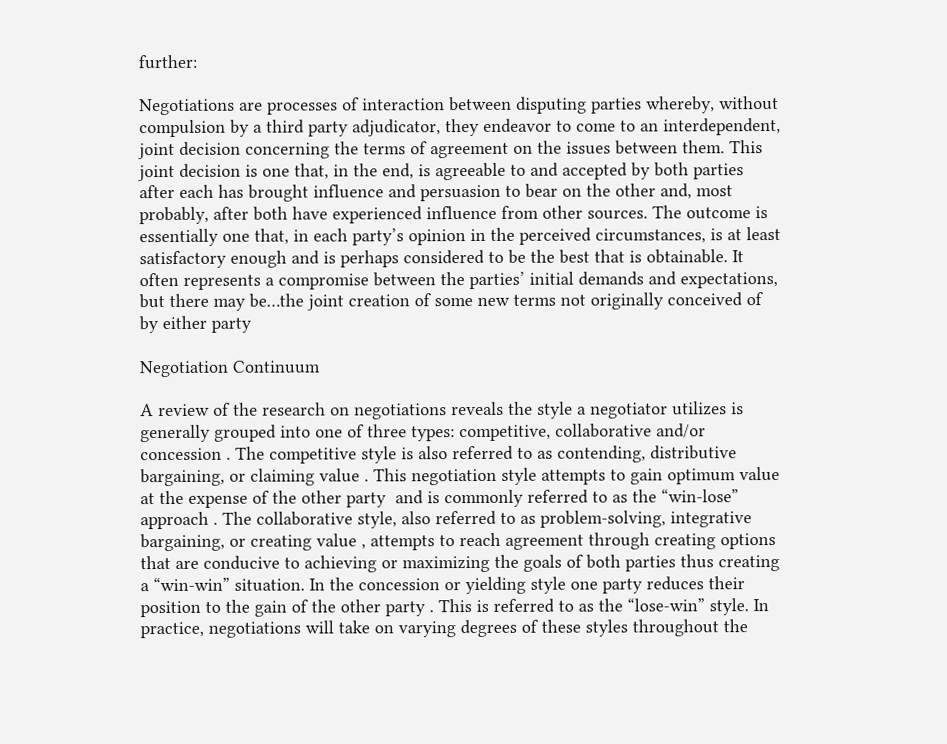further:

Negotiations are processes of interaction between disputing parties whereby, without compulsion by a third party adjudicator, they endeavor to come to an interdependent, joint decision concerning the terms of agreement on the issues between them. This joint decision is one that, in the end, is agreeable to and accepted by both parties after each has brought influence and persuasion to bear on the other and, most probably, after both have experienced influence from other sources. The outcome is essentially one that, in each party’s opinion in the perceived circumstances, is at least satisfactory enough and is perhaps considered to be the best that is obtainable. It often represents a compromise between the parties’ initial demands and expectations, but there may be…the joint creation of some new terms not originally conceived of by either party

Negotiation Continuum

A review of the research on negotiations reveals the style a negotiator utilizes is generally grouped into one of three types: competitive, collaborative and/or concession . The competitive style is also referred to as contending, distributive bargaining, or claiming value . This negotiation style attempts to gain optimum value at the expense of the other party  and is commonly referred to as the “win-lose” approach . The collaborative style, also referred to as problem-solving, integrative bargaining, or creating value , attempts to reach agreement through creating options that are conducive to achieving or maximizing the goals of both parties thus creating a “win-win” situation. In the concession or yielding style one party reduces their position to the gain of the other party . This is referred to as the “lose-win” style. In practice, negotiations will take on varying degrees of these styles throughout the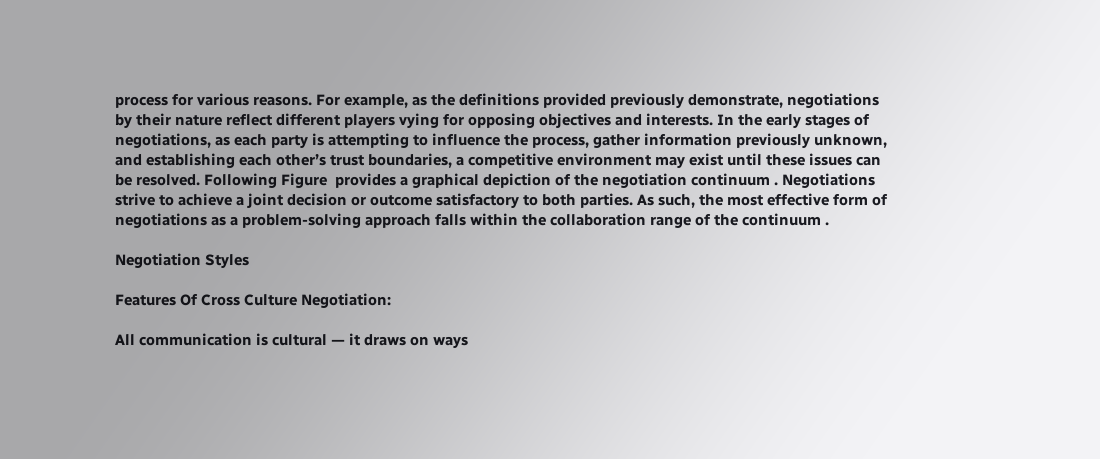process for various reasons. For example, as the definitions provided previously demonstrate, negotiations by their nature reflect different players vying for opposing objectives and interests. In the early stages of negotiations, as each party is attempting to influence the process, gather information previously unknown, and establishing each other’s trust boundaries, a competitive environment may exist until these issues can be resolved. Following Figure  provides a graphical depiction of the negotiation continuum . Negotiations strive to achieve a joint decision or outcome satisfactory to both parties. As such, the most effective form of negotiations as a problem-solving approach falls within the collaboration range of the continuum .

Negotiation Styles

Features Of Cross Culture Negotiation:

All communication is cultural — it draws on ways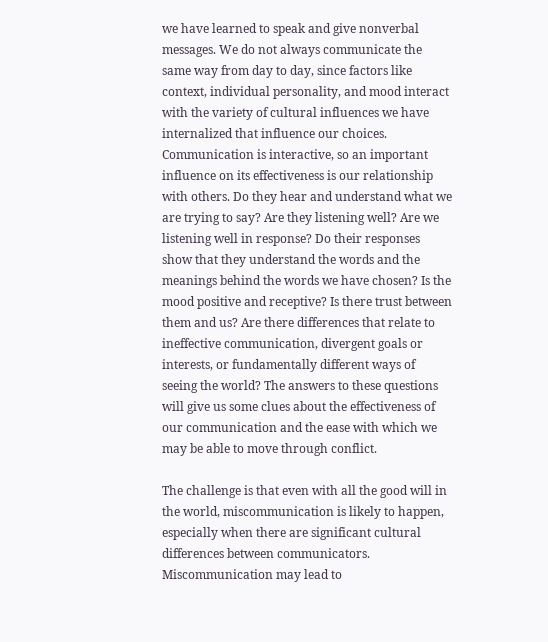we have learned to speak and give nonverbal messages. We do not always communicate the same way from day to day, since factors like context, individual personality, and mood interact with the variety of cultural influences we have internalized that influence our choices. Communication is interactive, so an important influence on its effectiveness is our relationship with others. Do they hear and understand what we are trying to say? Are they listening well? Are we listening well in response? Do their responses show that they understand the words and the meanings behind the words we have chosen? Is the mood positive and receptive? Is there trust between them and us? Are there differences that relate to ineffective communication, divergent goals or interests, or fundamentally different ways of seeing the world? The answers to these questions will give us some clues about the effectiveness of our communication and the ease with which we may be able to move through conflict.

The challenge is that even with all the good will in the world, miscommunication is likely to happen, especially when there are significant cultural differences between communicators. Miscommunication may lead to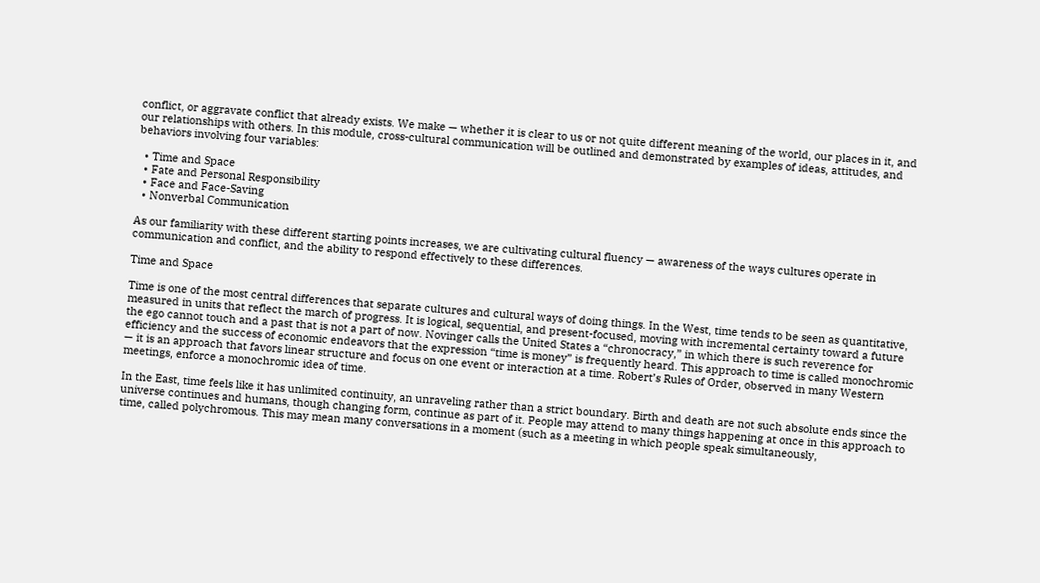conflict, or aggravate conflict that already exists. We make — whether it is clear to us or not quite different meaning of the world, our places in it, and our relationships with others. In this module, cross-cultural communication will be outlined and demonstrated by examples of ideas, attitudes, and behaviors involving four variables:

  • Time and Space
  • Fate and Personal Responsibility
  • Face and Face-Saving
  • Nonverbal Communication

As our familiarity with these different starting points increases, we are cultivating cultural fluency — awareness of the ways cultures operate in communication and conflict, and the ability to respond effectively to these differences.

Time and Space

Time is one of the most central differences that separate cultures and cultural ways of doing things. In the West, time tends to be seen as quantitative, measured in units that reflect the march of progress. It is logical, sequential, and present-focused, moving with incremental certainty toward a future the ego cannot touch and a past that is not a part of now. Novinger calls the United States a “chronocracy,” in which there is such reverence for efficiency and the success of economic endeavors that the expression “time is money” is frequently heard. This approach to time is called monochromic — it is an approach that favors linear structure and focus on one event or interaction at a time. Robert’s Rules of Order, observed in many Western meetings, enforce a monochromic idea of time.

In the East, time feels like it has unlimited continuity, an unraveling rather than a strict boundary. Birth and death are not such absolute ends since the universe continues and humans, though changing form, continue as part of it. People may attend to many things happening at once in this approach to time, called polychromous. This may mean many conversations in a moment (such as a meeting in which people speak simultaneously,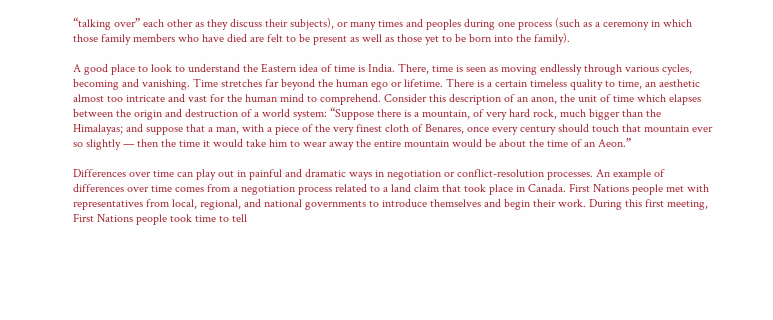“talking over” each other as they discuss their subjects), or many times and peoples during one process (such as a ceremony in which those family members who have died are felt to be present as well as those yet to be born into the family).

A good place to look to understand the Eastern idea of time is India. There, time is seen as moving endlessly through various cycles, becoming and vanishing. Time stretches far beyond the human ego or lifetime. There is a certain timeless quality to time, an aesthetic almost too intricate and vast for the human mind to comprehend. Consider this description of an anon, the unit of time which elapses between the origin and destruction of a world system: “Suppose there is a mountain, of very hard rock, much bigger than the Himalayas; and suppose that a man, with a piece of the very finest cloth of Benares, once every century should touch that mountain ever so slightly — then the time it would take him to wear away the entire mountain would be about the time of an Aeon.”

Differences over time can play out in painful and dramatic ways in negotiation or conflict-resolution processes. An example of differences over time comes from a negotiation process related to a land claim that took place in Canada. First Nations people met with representatives from local, regional, and national governments to introduce themselves and begin their work. During this first meeting, First Nations people took time to tell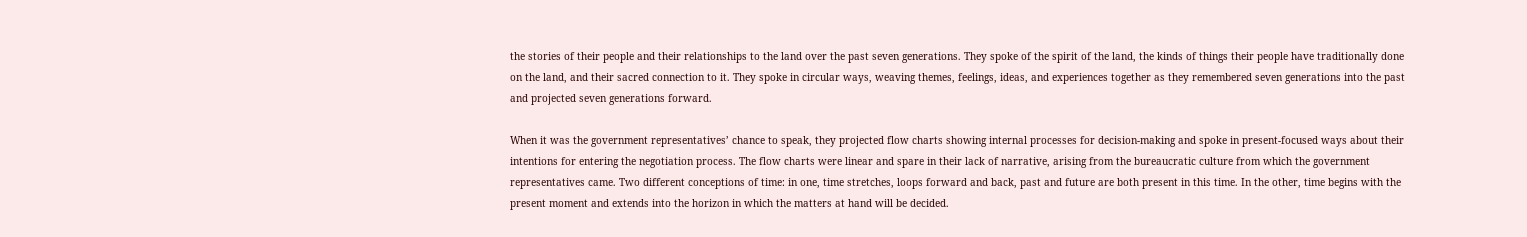the stories of their people and their relationships to the land over the past seven generations. They spoke of the spirit of the land, the kinds of things their people have traditionally done on the land, and their sacred connection to it. They spoke in circular ways, weaving themes, feelings, ideas, and experiences together as they remembered seven generations into the past and projected seven generations forward.

When it was the government representatives’ chance to speak, they projected flow charts showing internal processes for decision-making and spoke in present-focused ways about their intentions for entering the negotiation process. The flow charts were linear and spare in their lack of narrative, arising from the bureaucratic culture from which the government representatives came. Two different conceptions of time: in one, time stretches, loops forward and back, past and future are both present in this time. In the other, time begins with the present moment and extends into the horizon in which the matters at hand will be decided.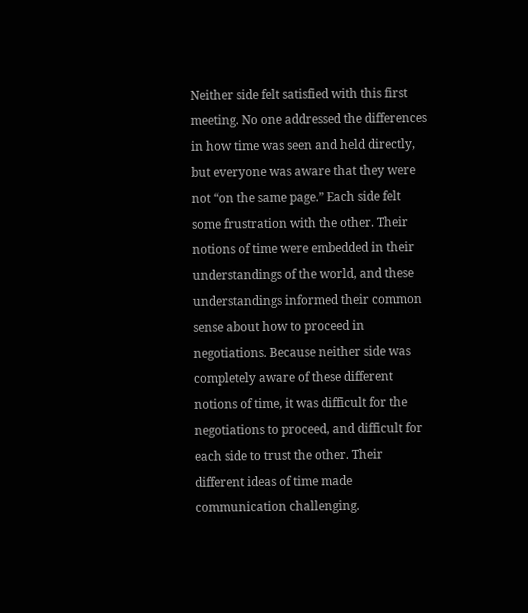Neither side felt satisfied with this first meeting. No one addressed the differences in how time was seen and held directly, but everyone was aware that they were not “on the same page.” Each side felt some frustration with the other. Their notions of time were embedded in their understandings of the world, and these understandings informed their common sense about how to proceed in negotiations. Because neither side was completely aware of these different notions of time, it was difficult for the negotiations to proceed, and difficult for each side to trust the other. Their different ideas of time made communication challenging.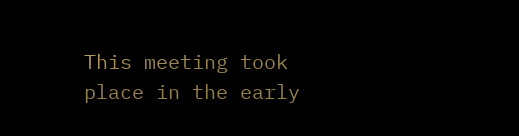This meeting took place in the early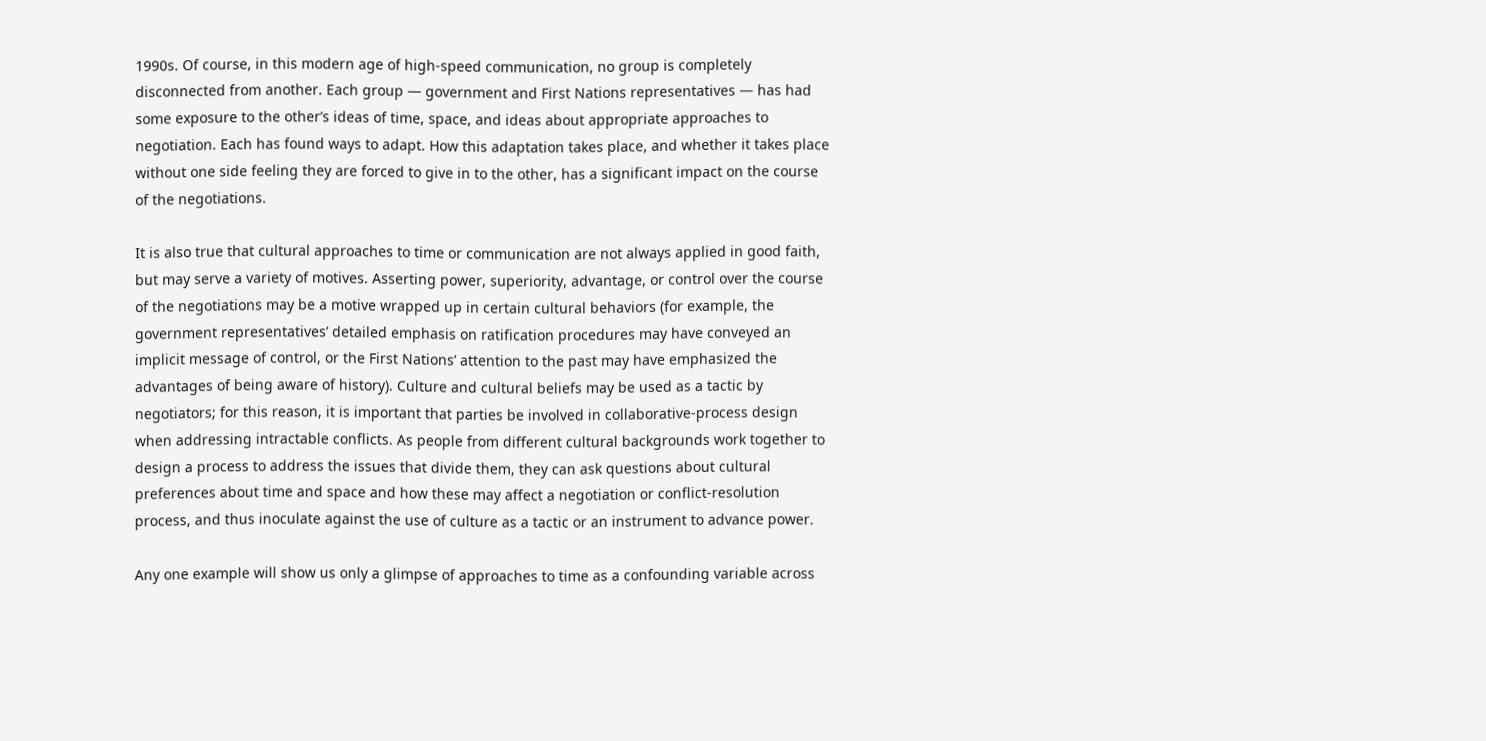1990s. Of course, in this modern age of high-speed communication, no group is completely disconnected from another. Each group — government and First Nations representatives — has had some exposure to the other’s ideas of time, space, and ideas about appropriate approaches to negotiation. Each has found ways to adapt. How this adaptation takes place, and whether it takes place without one side feeling they are forced to give in to the other, has a significant impact on the course of the negotiations.

It is also true that cultural approaches to time or communication are not always applied in good faith, but may serve a variety of motives. Asserting power, superiority, advantage, or control over the course of the negotiations may be a motive wrapped up in certain cultural behaviors (for example, the government representatives’ detailed emphasis on ratification procedures may have conveyed an implicit message of control, or the First Nations’ attention to the past may have emphasized the advantages of being aware of history). Culture and cultural beliefs may be used as a tactic by negotiators; for this reason, it is important that parties be involved in collaborative-process design when addressing intractable conflicts. As people from different cultural backgrounds work together to design a process to address the issues that divide them, they can ask questions about cultural preferences about time and space and how these may affect a negotiation or conflict-resolution process, and thus inoculate against the use of culture as a tactic or an instrument to advance power.

Any one example will show us only a glimpse of approaches to time as a confounding variable across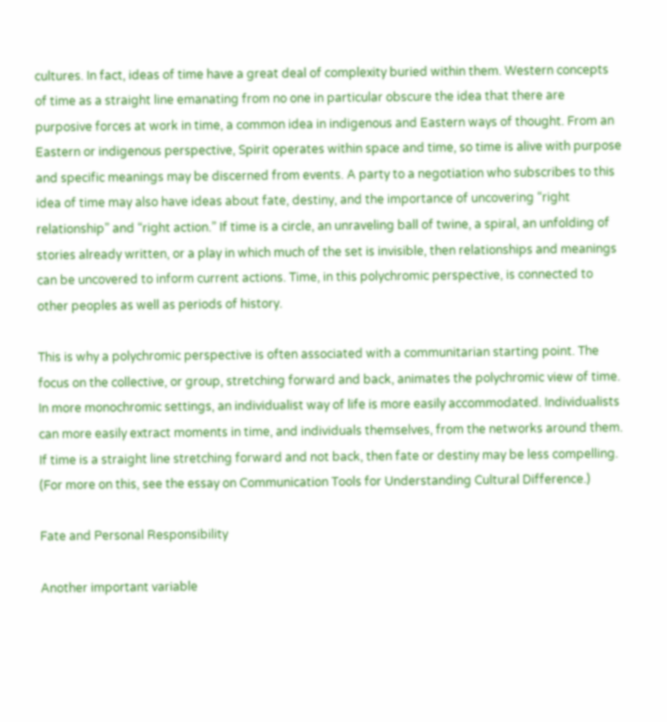cultures. In fact, ideas of time have a great deal of complexity buried within them. Western concepts of time as a straight line emanating from no one in particular obscure the idea that there are purposive forces at work in time, a common idea in indigenous and Eastern ways of thought. From an Eastern or indigenous perspective, Spirit operates within space and time, so time is alive with purpose and specific meanings may be discerned from events. A party to a negotiation who subscribes to this idea of time may also have ideas about fate, destiny, and the importance of uncovering “right relationship” and “right action.” If time is a circle, an unraveling ball of twine, a spiral, an unfolding of stories already written, or a play in which much of the set is invisible, then relationships and meanings can be uncovered to inform current actions. Time, in this polychromic perspective, is connected to other peoples as well as periods of history.

This is why a polychromic perspective is often associated with a communitarian starting point. The focus on the collective, or group, stretching forward and back, animates the polychromic view of time. In more monochromic settings, an individualist way of life is more easily accommodated. Individualists can more easily extract moments in time, and individuals themselves, from the networks around them. If time is a straight line stretching forward and not back, then fate or destiny may be less compelling. (For more on this, see the essay on Communication Tools for Understanding Cultural Difference.)

Fate and Personal Responsibility

Another important variable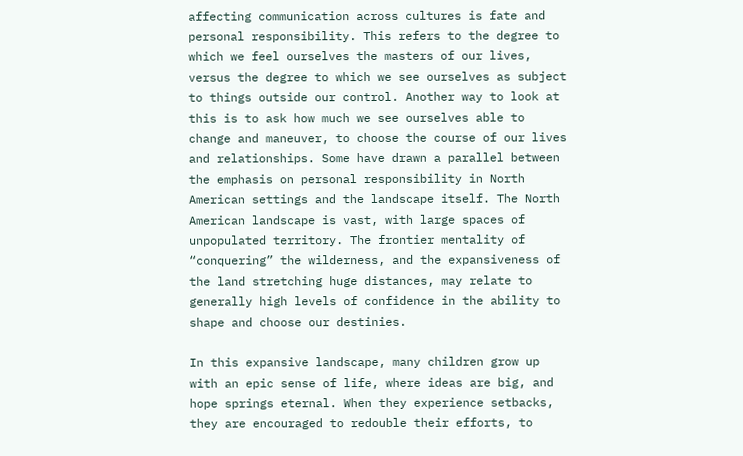affecting communication across cultures is fate and personal responsibility. This refers to the degree to which we feel ourselves the masters of our lives, versus the degree to which we see ourselves as subject to things outside our control. Another way to look at this is to ask how much we see ourselves able to change and maneuver, to choose the course of our lives and relationships. Some have drawn a parallel between the emphasis on personal responsibility in North American settings and the landscape itself. The North American landscape is vast, with large spaces of unpopulated territory. The frontier mentality of “conquering” the wilderness, and the expansiveness of the land stretching huge distances, may relate to generally high levels of confidence in the ability to shape and choose our destinies.

In this expansive landscape, many children grow up with an epic sense of life, where ideas are big, and hope springs eternal. When they experience setbacks, they are encouraged to redouble their efforts, to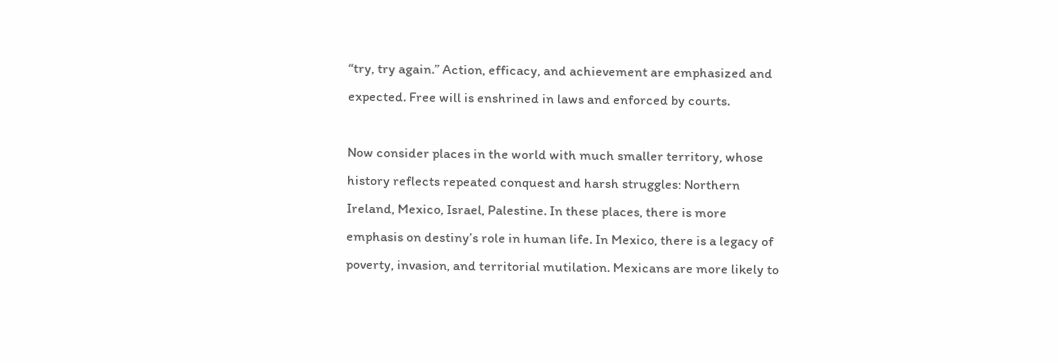“try, try again.” Action, efficacy, and achievement are emphasized and expected. Free will is enshrined in laws and enforced by courts.

Now consider places in the world with much smaller territory, whose history reflects repeated conquest and harsh struggles: Northern Ireland, Mexico, Israel, Palestine. In these places, there is more emphasis on destiny’s role in human life. In Mexico, there is a legacy of poverty, invasion, and territorial mutilation. Mexicans are more likely to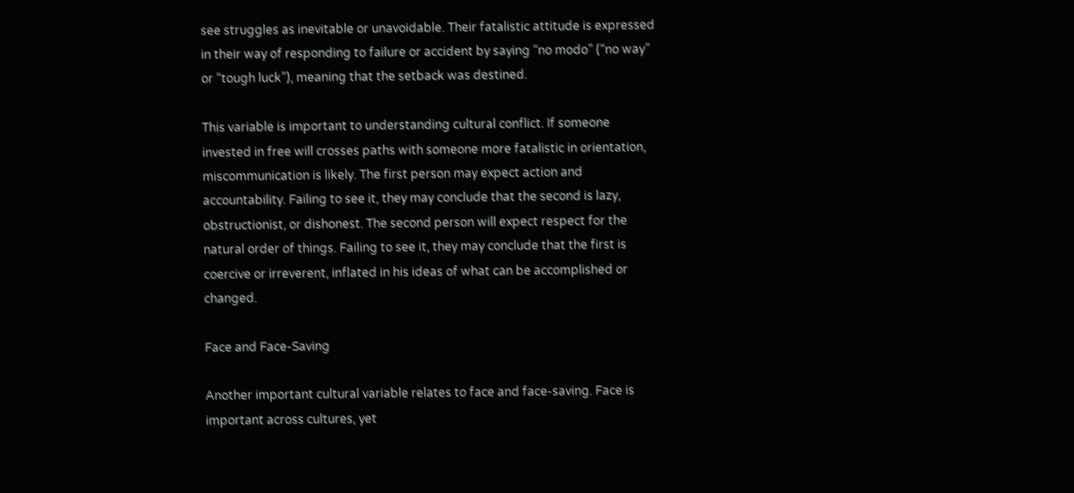see struggles as inevitable or unavoidable. Their fatalistic attitude is expressed in their way of responding to failure or accident by saying “no modo” (“no way” or “tough luck”), meaning that the setback was destined.

This variable is important to understanding cultural conflict. If someone invested in free will crosses paths with someone more fatalistic in orientation, miscommunication is likely. The first person may expect action and accountability. Failing to see it, they may conclude that the second is lazy, obstructionist, or dishonest. The second person will expect respect for the natural order of things. Failing to see it, they may conclude that the first is coercive or irreverent, inflated in his ideas of what can be accomplished or changed.

Face and Face-Saving

Another important cultural variable relates to face and face-saving. Face is important across cultures, yet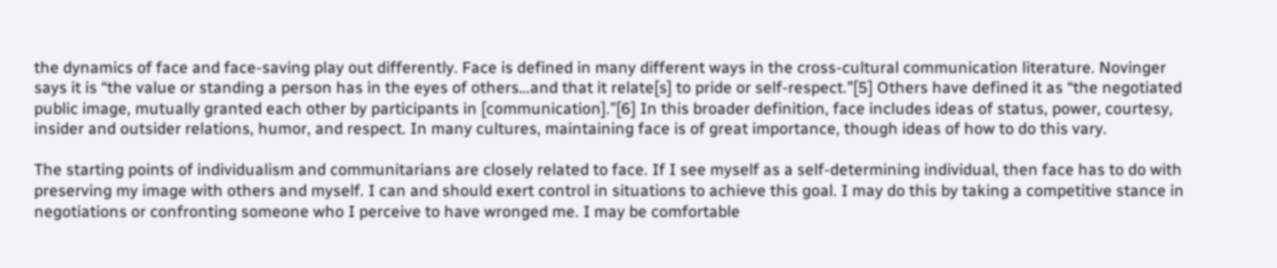the dynamics of face and face-saving play out differently. Face is defined in many different ways in the cross-cultural communication literature. Novinger says it is “the value or standing a person has in the eyes of others…and that it relate[s] to pride or self-respect.”[5] Others have defined it as “the negotiated public image, mutually granted each other by participants in [communication].”[6] In this broader definition, face includes ideas of status, power, courtesy, insider and outsider relations, humor, and respect. In many cultures, maintaining face is of great importance, though ideas of how to do this vary.

The starting points of individualism and communitarians are closely related to face. If I see myself as a self-determining individual, then face has to do with preserving my image with others and myself. I can and should exert control in situations to achieve this goal. I may do this by taking a competitive stance in negotiations or confronting someone who I perceive to have wronged me. I may be comfortable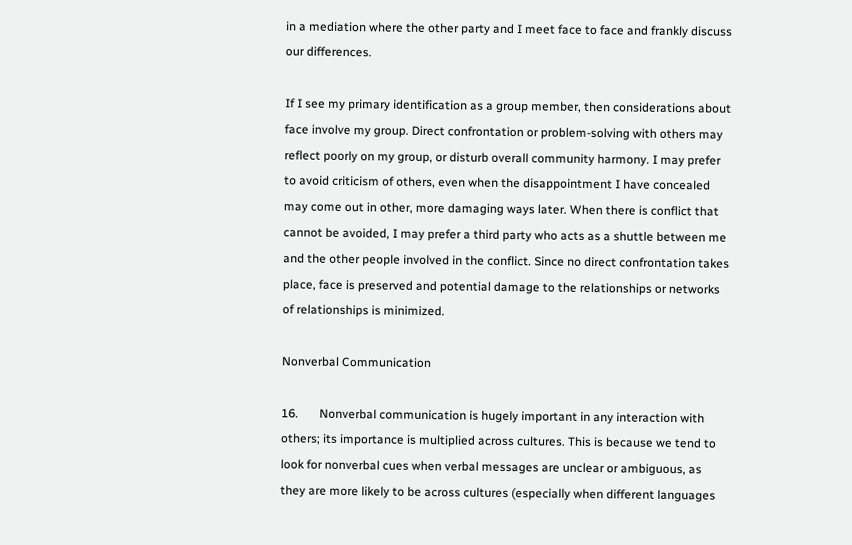in a mediation where the other party and I meet face to face and frankly discuss our differences.

If I see my primary identification as a group member, then considerations about face involve my group. Direct confrontation or problem-solving with others may reflect poorly on my group, or disturb overall community harmony. I may prefer to avoid criticism of others, even when the disappointment I have concealed may come out in other, more damaging ways later. When there is conflict that cannot be avoided, I may prefer a third party who acts as a shuttle between me and the other people involved in the conflict. Since no direct confrontation takes place, face is preserved and potential damage to the relationships or networks of relationships is minimized.

Nonverbal Communication

16.       Nonverbal communication is hugely important in any interaction with others; its importance is multiplied across cultures. This is because we tend to look for nonverbal cues when verbal messages are unclear or ambiguous, as they are more likely to be across cultures (especially when different languages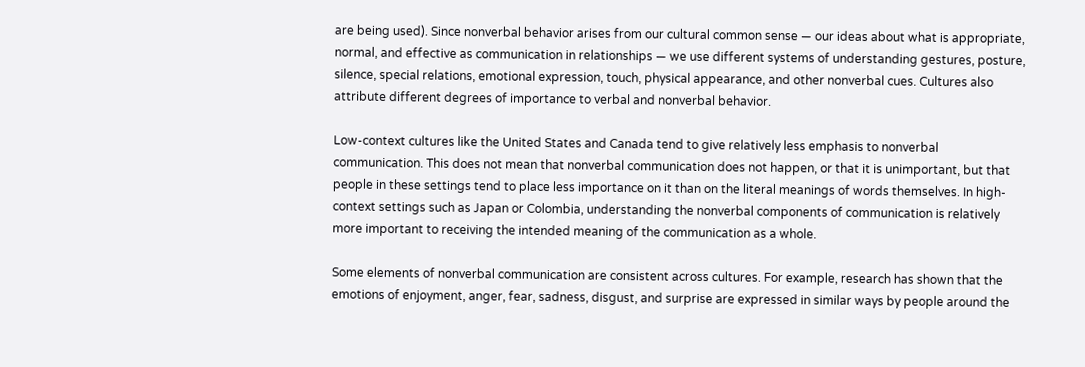are being used). Since nonverbal behavior arises from our cultural common sense — our ideas about what is appropriate, normal, and effective as communication in relationships — we use different systems of understanding gestures, posture, silence, special relations, emotional expression, touch, physical appearance, and other nonverbal cues. Cultures also attribute different degrees of importance to verbal and nonverbal behavior.

Low-context cultures like the United States and Canada tend to give relatively less emphasis to nonverbal communication. This does not mean that nonverbal communication does not happen, or that it is unimportant, but that people in these settings tend to place less importance on it than on the literal meanings of words themselves. In high-context settings such as Japan or Colombia, understanding the nonverbal components of communication is relatively more important to receiving the intended meaning of the communication as a whole.

Some elements of nonverbal communication are consistent across cultures. For example, research has shown that the emotions of enjoyment, anger, fear, sadness, disgust, and surprise are expressed in similar ways by people around the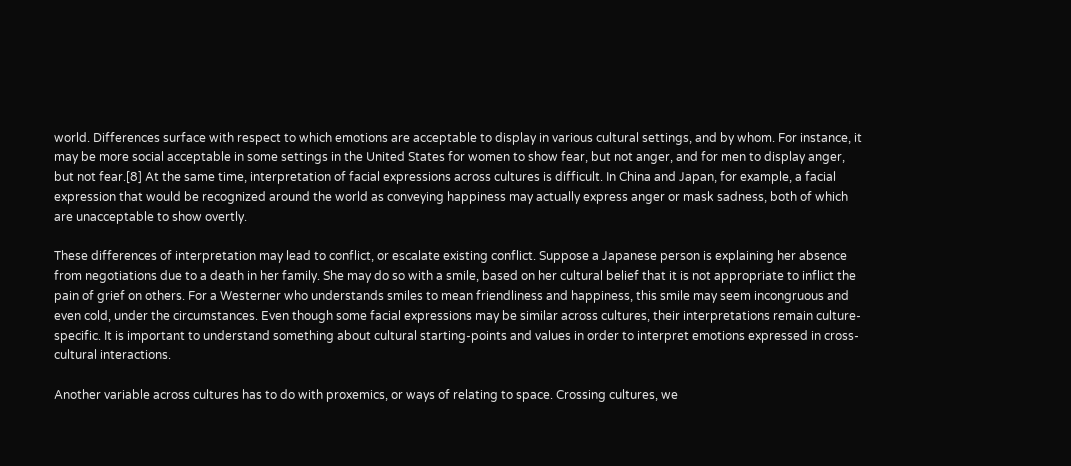world. Differences surface with respect to which emotions are acceptable to display in various cultural settings, and by whom. For instance, it may be more social acceptable in some settings in the United States for women to show fear, but not anger, and for men to display anger, but not fear.[8] At the same time, interpretation of facial expressions across cultures is difficult. In China and Japan, for example, a facial expression that would be recognized around the world as conveying happiness may actually express anger or mask sadness, both of which are unacceptable to show overtly.

These differences of interpretation may lead to conflict, or escalate existing conflict. Suppose a Japanese person is explaining her absence from negotiations due to a death in her family. She may do so with a smile, based on her cultural belief that it is not appropriate to inflict the pain of grief on others. For a Westerner who understands smiles to mean friendliness and happiness, this smile may seem incongruous and even cold, under the circumstances. Even though some facial expressions may be similar across cultures, their interpretations remain culture-specific. It is important to understand something about cultural starting-points and values in order to interpret emotions expressed in cross-cultural interactions.

Another variable across cultures has to do with proxemics, or ways of relating to space. Crossing cultures, we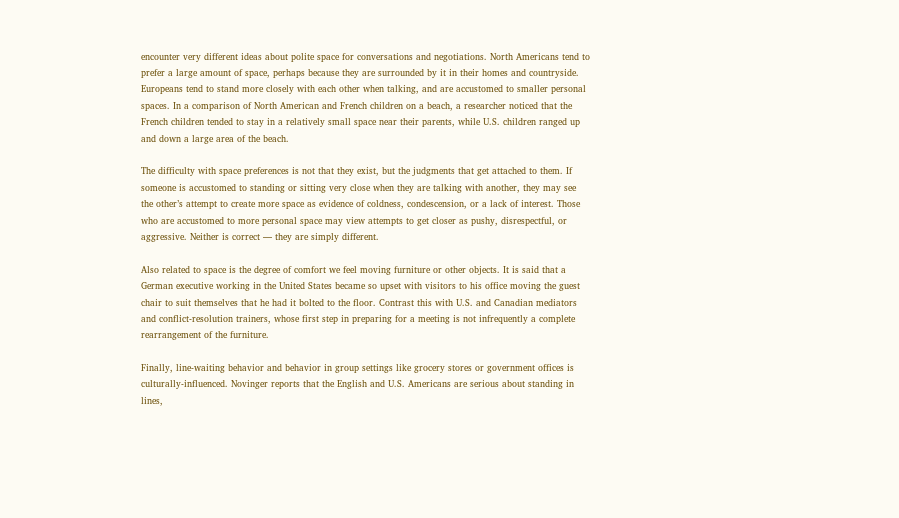encounter very different ideas about polite space for conversations and negotiations. North Americans tend to prefer a large amount of space, perhaps because they are surrounded by it in their homes and countryside. Europeans tend to stand more closely with each other when talking, and are accustomed to smaller personal spaces. In a comparison of North American and French children on a beach, a researcher noticed that the French children tended to stay in a relatively small space near their parents, while U.S. children ranged up and down a large area of the beach.

The difficulty with space preferences is not that they exist, but the judgments that get attached to them. If someone is accustomed to standing or sitting very close when they are talking with another, they may see the other’s attempt to create more space as evidence of coldness, condescension, or a lack of interest. Those who are accustomed to more personal space may view attempts to get closer as pushy, disrespectful, or aggressive. Neither is correct — they are simply different.

Also related to space is the degree of comfort we feel moving furniture or other objects. It is said that a German executive working in the United States became so upset with visitors to his office moving the guest chair to suit themselves that he had it bolted to the floor. Contrast this with U.S. and Canadian mediators and conflict-resolution trainers, whose first step in preparing for a meeting is not infrequently a complete rearrangement of the furniture.

Finally, line-waiting behavior and behavior in group settings like grocery stores or government offices is culturally-influenced. Novinger reports that the English and U.S. Americans are serious about standing in lines,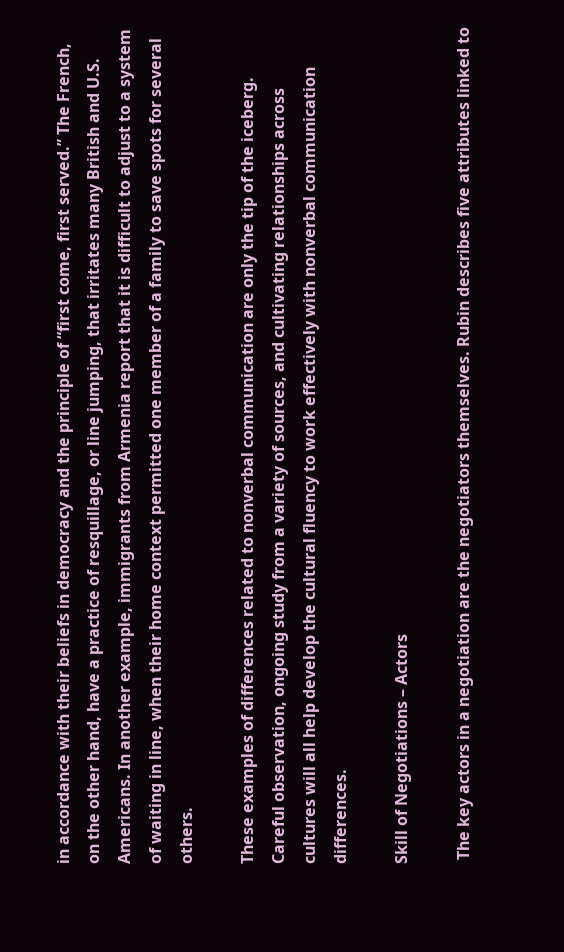in accordance with their beliefs in democracy and the principle of “first come, first served.” The French, on the other hand, have a practice of resquillage, or line jumping, that irritates many British and U.S. Americans. In another example, immigrants from Armenia report that it is difficult to adjust to a system of waiting in line, when their home context permitted one member of a family to save spots for several others.

These examples of differences related to nonverbal communication are only the tip of the iceberg.  Careful observation, ongoing study from a variety of sources, and cultivating relationships across cultures will all help develop the cultural fluency to work effectively with nonverbal communication differences.

Skill of Negotiations – Actors

 The key actors in a negotiation are the negotiators themselves. Rubin describes five attributes linked to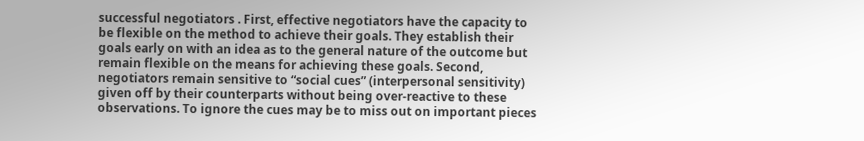successful negotiators . First, effective negotiators have the capacity to be flexible on the method to achieve their goals. They establish their goals early on with an idea as to the general nature of the outcome but remain flexible on the means for achieving these goals. Second, negotiators remain sensitive to “social cues” (interpersonal sensitivity) given off by their counterparts without being over-reactive to these observations. To ignore the cues may be to miss out on important pieces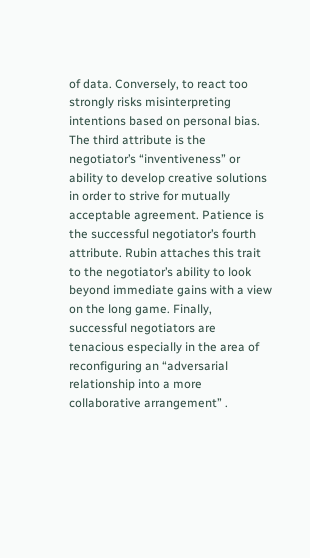of data. Conversely, to react too strongly risks misinterpreting intentions based on personal bias. The third attribute is the negotiator’s “inventiveness” or ability to develop creative solutions in order to strive for mutually acceptable agreement. Patience is the successful negotiator’s fourth attribute. Rubin attaches this trait to the negotiator’s ability to look beyond immediate gains with a view on the long game. Finally, successful negotiators are tenacious especially in the area of reconfiguring an “adversarial relationship into a more collaborative arrangement” .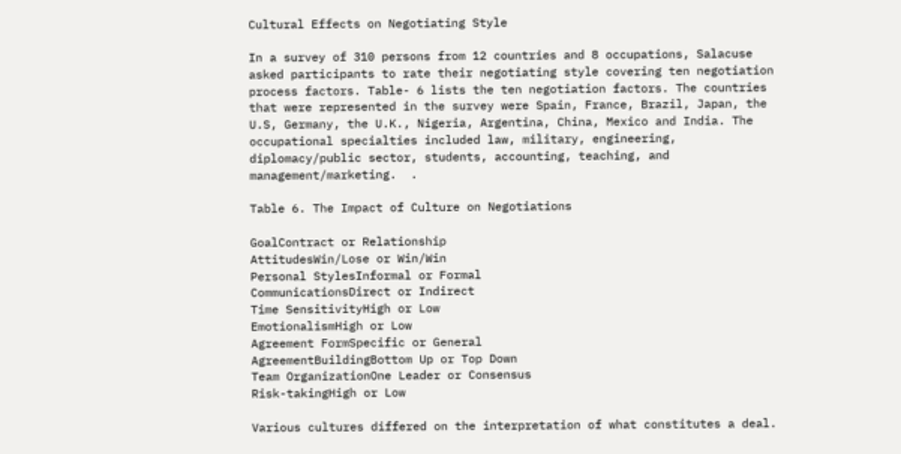Cultural Effects on Negotiating Style

In a survey of 310 persons from 12 countries and 8 occupations, Salacuse asked participants to rate their negotiating style covering ten negotiation process factors. Table- 6 lists the ten negotiation factors. The countries that were represented in the survey were Spain, France, Brazil, Japan, the U.S, Germany, the U.K., Nigeria, Argentina, China, Mexico and India. The occupational specialties included law, military, engineering, diplomacy/public sector, students, accounting, teaching, and management/marketing.  .

Table 6. The Impact of Culture on Negotiations

GoalContract or Relationship
AttitudesWin/Lose or Win/Win
Personal StylesInformal or Formal
CommunicationsDirect or Indirect
Time SensitivityHigh or Low
EmotionalismHigh or Low
Agreement FormSpecific or General
AgreementBuildingBottom Up or Top Down
Team OrganizationOne Leader or Consensus
Risk-takingHigh or Low

Various cultures differed on the interpretation of what constitutes a deal.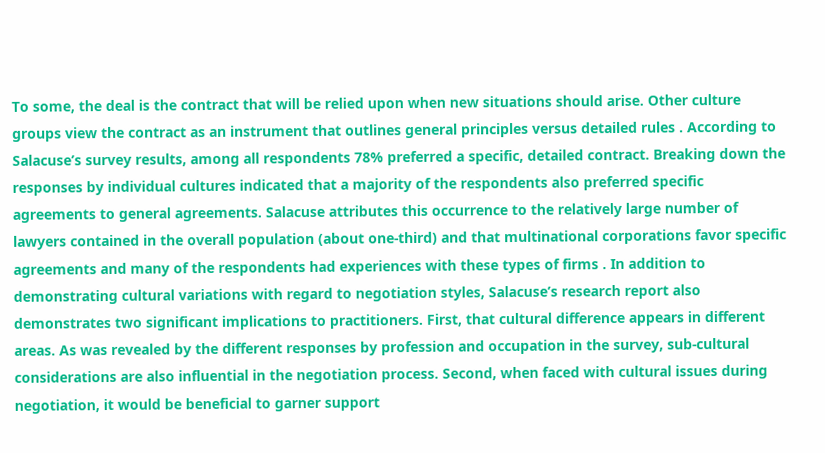To some, the deal is the contract that will be relied upon when new situations should arise. Other culture groups view the contract as an instrument that outlines general principles versus detailed rules . According to Salacuse’s survey results, among all respondents 78% preferred a specific, detailed contract. Breaking down the responses by individual cultures indicated that a majority of the respondents also preferred specific agreements to general agreements. Salacuse attributes this occurrence to the relatively large number of lawyers contained in the overall population (about one-third) and that multinational corporations favor specific agreements and many of the respondents had experiences with these types of firms . In addition to demonstrating cultural variations with regard to negotiation styles, Salacuse’s research report also demonstrates two significant implications to practitioners. First, that cultural difference appears in different areas. As was revealed by the different responses by profession and occupation in the survey, sub-cultural considerations are also influential in the negotiation process. Second, when faced with cultural issues during negotiation, it would be beneficial to garner support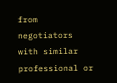from negotiators with similar professional or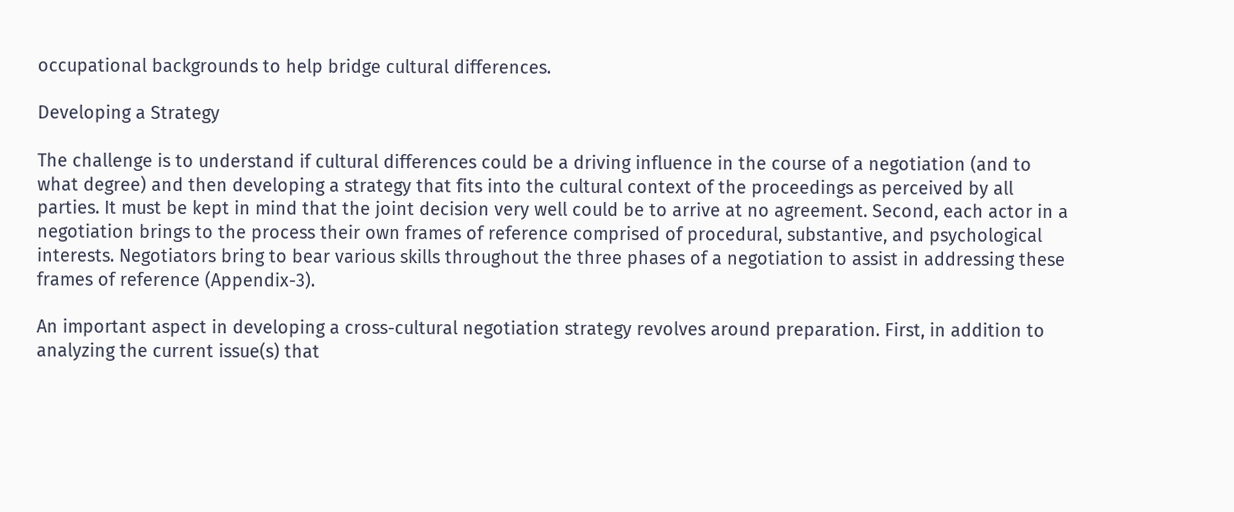occupational backgrounds to help bridge cultural differences.

Developing a Strategy

The challenge is to understand if cultural differences could be a driving influence in the course of a negotiation (and to what degree) and then developing a strategy that fits into the cultural context of the proceedings as perceived by all parties. It must be kept in mind that the joint decision very well could be to arrive at no agreement. Second, each actor in a negotiation brings to the process their own frames of reference comprised of procedural, substantive, and psychological interests. Negotiators bring to bear various skills throughout the three phases of a negotiation to assist in addressing these frames of reference (Appendix-3).

An important aspect in developing a cross-cultural negotiation strategy revolves around preparation. First, in addition to analyzing the current issue(s) that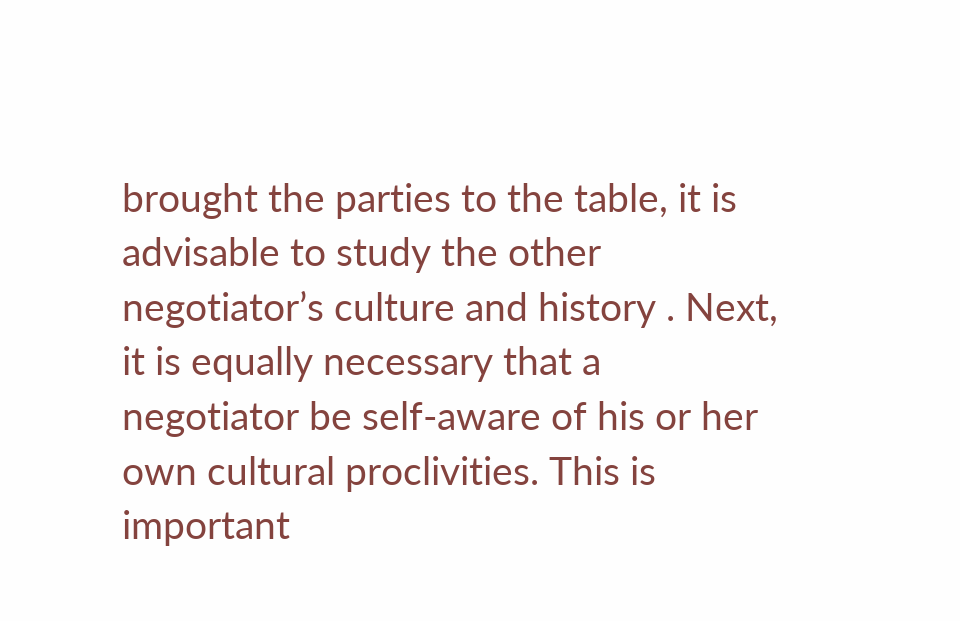brought the parties to the table, it is advisable to study the other negotiator’s culture and history . Next, it is equally necessary that a negotiator be self-aware of his or her own cultural proclivities. This is important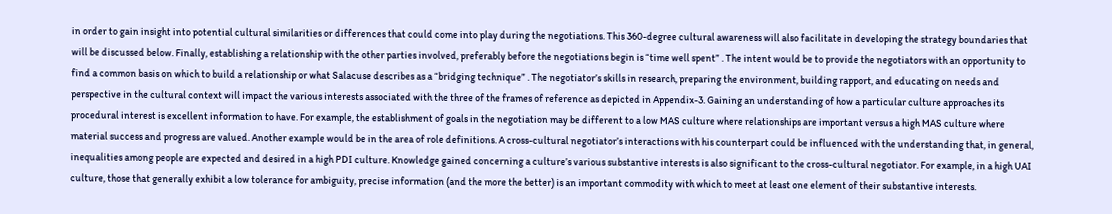in order to gain insight into potential cultural similarities or differences that could come into play during the negotiations. This 360-degree cultural awareness will also facilitate in developing the strategy boundaries that will be discussed below. Finally, establishing a relationship with the other parties involved, preferably before the negotiations begin is “time well spent” . The intent would be to provide the negotiators with an opportunity to find a common basis on which to build a relationship or what Salacuse describes as a “bridging technique” . The negotiator’s skills in research, preparing the environment, building rapport, and educating on needs and perspective in the cultural context will impact the various interests associated with the three of the frames of reference as depicted in Appendix-3. Gaining an understanding of how a particular culture approaches its procedural interest is excellent information to have. For example, the establishment of goals in the negotiation may be different to a low MAS culture where relationships are important versus a high MAS culture where  material success and progress are valued. Another example would be in the area of role definitions. A cross-cultural negotiator’s interactions with his counterpart could be influenced with the understanding that, in general, inequalities among people are expected and desired in a high PDI culture. Knowledge gained concerning a culture’s various substantive interests is also significant to the cross-cultural negotiator. For example, in a high UAI culture, those that generally exhibit a low tolerance for ambiguity, precise information (and the more the better) is an important commodity with which to meet at least one element of their substantive interests.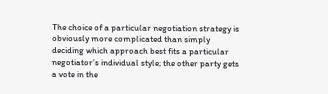The choice of a particular negotiation strategy is obviously more complicated than simply deciding which approach best fits a particular negotiator’s individual style; the other party gets a vote in the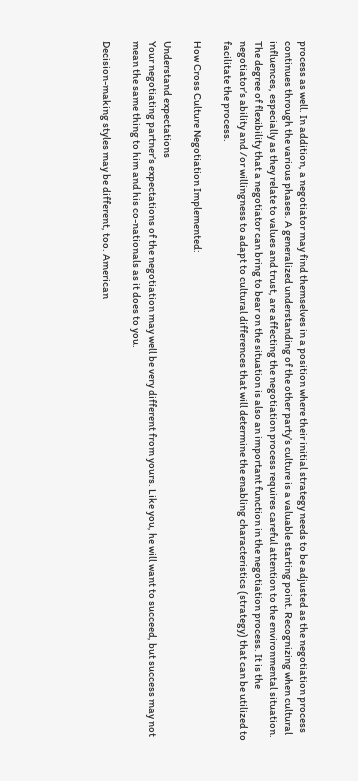process as well. In addition, a negotiator may find themselves in a position where their initial strategy needs to be adjusted as the negotiation process continues through the various phases. A generalized understanding of the other party’s culture is a valuable starting point. Recognizing when cultural influences, especially as they relate to values and trust, are affecting the negotiation process requires careful attention to the environmental situation. The degree of flexibility that a negotiator can bring to bear on the situation is also an important function in the negotiation process. It is the negotiator’s ability and /or willingness to adapt to cultural differences that will determine the enabling characteristics (strategy) that can be utilized to facilitate the process.

How Cross Culture Negotiation Implemented:

Understand expectations
Your negotiating partner’s expectations of the negotiation may well be very different from yours. Like you, he will want to succeed, but success may not mean the same thing to him and his co-nationals as it does to you.

Decision-making styles may be different, too. American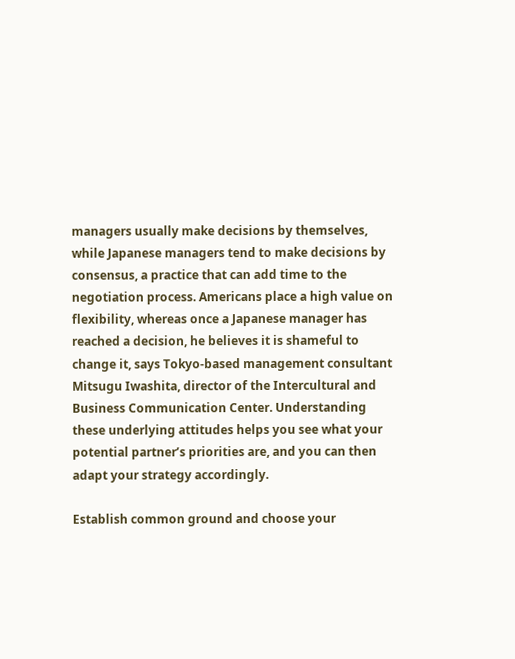managers usually make decisions by themselves, while Japanese managers tend to make decisions by consensus, a practice that can add time to the negotiation process. Americans place a high value on flexibility, whereas once a Japanese manager has reached a decision, he believes it is shameful to change it, says Tokyo-based management consultant Mitsugu Iwashita, director of the Intercultural and Business Communication Center. Understanding these underlying attitudes helps you see what your potential partner’s priorities are, and you can then adapt your strategy accordingly.

Establish common ground and choose your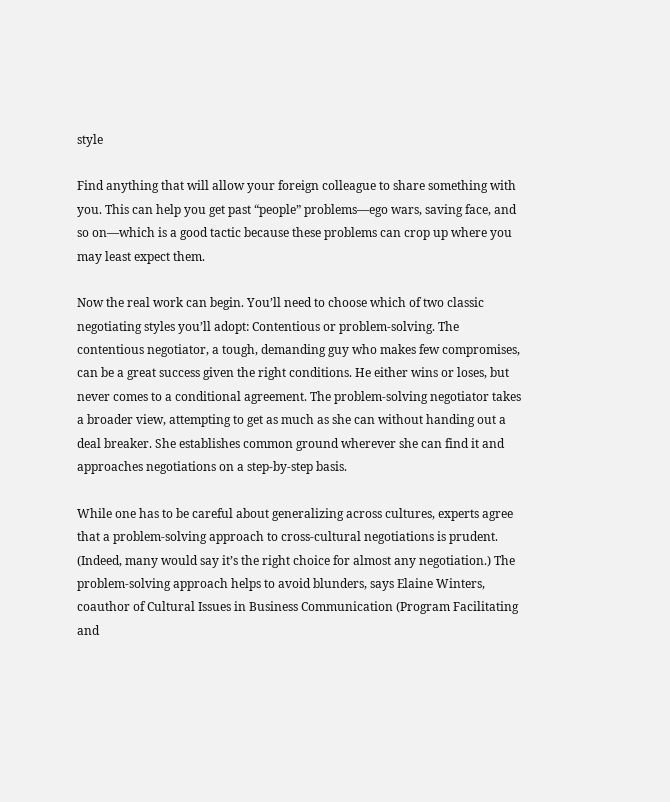style

Find anything that will allow your foreign colleague to share something with you. This can help you get past “people” problems—ego wars, saving face, and so on—which is a good tactic because these problems can crop up where you may least expect them.

Now the real work can begin. You’ll need to choose which of two classic negotiating styles you’ll adopt: Contentious or problem-solving. The contentious negotiator, a tough, demanding guy who makes few compromises, can be a great success given the right conditions. He either wins or loses, but never comes to a conditional agreement. The problem-solving negotiator takes a broader view, attempting to get as much as she can without handing out a deal breaker. She establishes common ground wherever she can find it and approaches negotiations on a step-by-step basis.

While one has to be careful about generalizing across cultures, experts agree that a problem-solving approach to cross-cultural negotiations is prudent. (Indeed, many would say it’s the right choice for almost any negotiation.) The problem-solving approach helps to avoid blunders, says Elaine Winters, coauthor of Cultural Issues in Business Communication (Program Facilitating and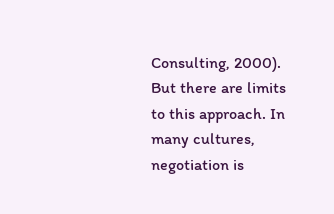Consulting, 2000). But there are limits to this approach. In many cultures, negotiation is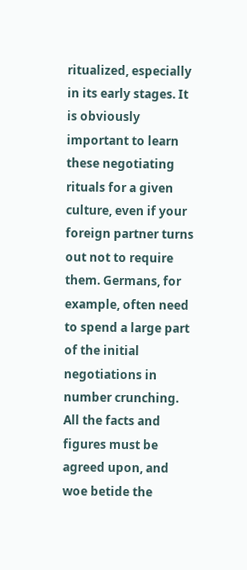ritualized, especially in its early stages. It is obviously important to learn these negotiating rituals for a given culture, even if your foreign partner turns out not to require them. Germans, for example, often need to spend a large part of the initial negotiations in number crunching. All the facts and figures must be agreed upon, and woe betide the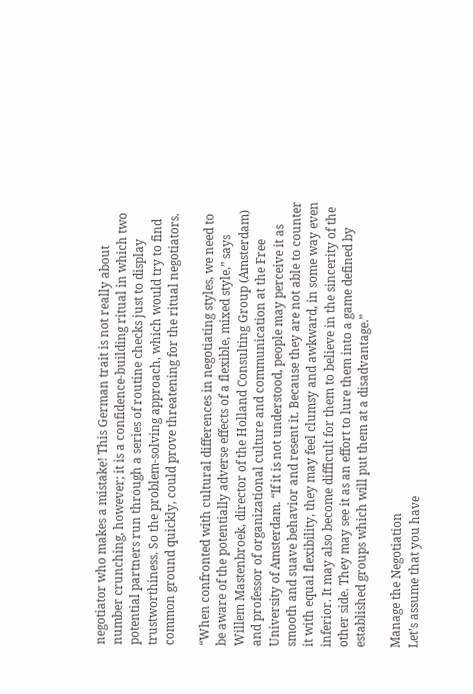negotiator who makes a mistake! This German trait is not really about number crunching, however; it is a confidence-building ritual in which two potential partners run through a series of routine checks just to display trustworthiness. So the problem-solving approach, which would try to find common ground quickly, could prove threatening for the ritual negotiators.

“When confronted with cultural differences in negotiating styles, we need to be aware of the potentially adverse effects of a flexible, mixed style,” says Willem Mastenbroek, director of the Holland Consulting Group (Amsterdam) and professor of organizational culture and communication at the Free University of Amsterdam. “If it is not understood, people may perceive it as smooth and suave behavior and resent it. Because they are not able to counter it with equal flexibility, they may feel clumsy and awkward, in some way even inferior. It may also become difficult for them to believe in the sincerity of the other side. They may see it as an effort to lure them into a game defined by established groups which will put them at a disadvantage.”

Manage the Negotiation
Let’s assume that you have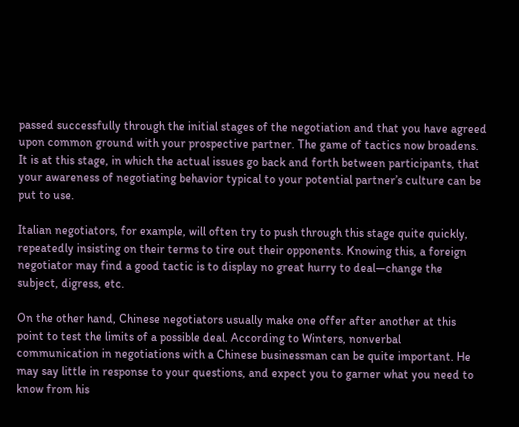passed successfully through the initial stages of the negotiation and that you have agreed upon common ground with your prospective partner. The game of tactics now broadens. It is at this stage, in which the actual issues go back and forth between participants, that your awareness of negotiating behavior typical to your potential partner’s culture can be put to use.

Italian negotiators, for example, will often try to push through this stage quite quickly, repeatedly insisting on their terms to tire out their opponents. Knowing this, a foreign negotiator may find a good tactic is to display no great hurry to deal—change the subject, digress, etc.

On the other hand, Chinese negotiators usually make one offer after another at this point to test the limits of a possible deal. According to Winters, nonverbal communication in negotiations with a Chinese businessman can be quite important. He may say little in response to your questions, and expect you to garner what you need to know from his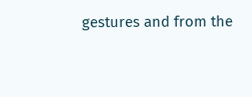gestures and from the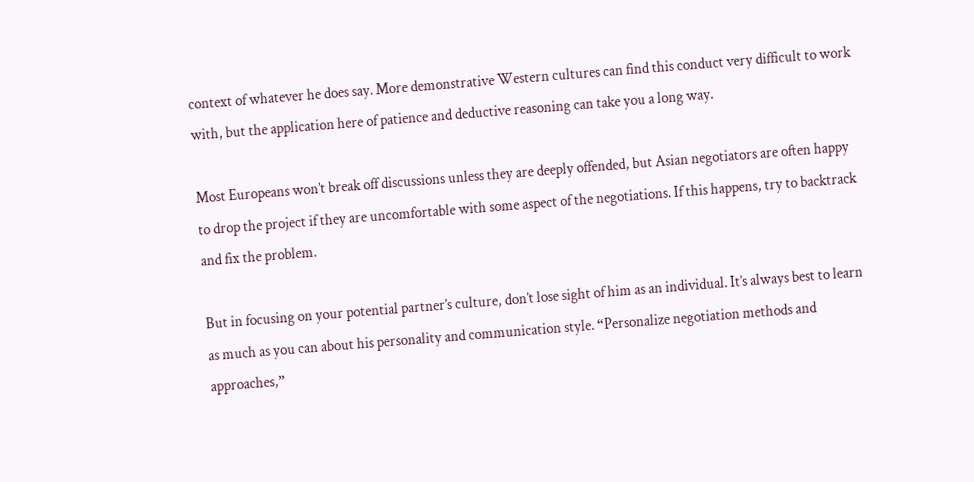context of whatever he does say. More demonstrative Western cultures can find this conduct very difficult to work with, but the application here of patience and deductive reasoning can take you a long way.

Most Europeans won’t break off discussions unless they are deeply offended, but Asian negotiators are often happy to drop the project if they are uncomfortable with some aspect of the negotiations. If this happens, try to backtrack and fix the problem.

But in focusing on your potential partner’s culture, don’t lose sight of him as an individual. It’s always best to learn as much as you can about his personality and communication style. “Personalize negotiation methods and approaches,”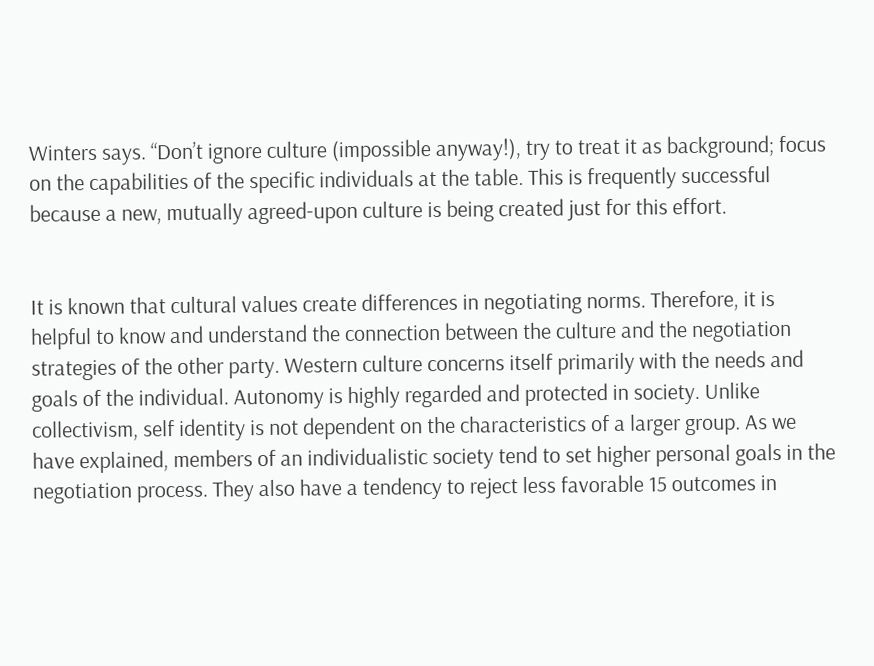Winters says. “Don’t ignore culture (impossible anyway!), try to treat it as background; focus on the capabilities of the specific individuals at the table. This is frequently successful because a new, mutually agreed-upon culture is being created just for this effort.


It is known that cultural values create differences in negotiating norms. Therefore, it is helpful to know and understand the connection between the culture and the negotiation strategies of the other party. Western culture concerns itself primarily with the needs and goals of the individual. Autonomy is highly regarded and protected in society. Unlike collectivism, self identity is not dependent on the characteristics of a larger group. As we have explained, members of an individualistic society tend to set higher personal goals in the negotiation process. They also have a tendency to reject less favorable 15 outcomes in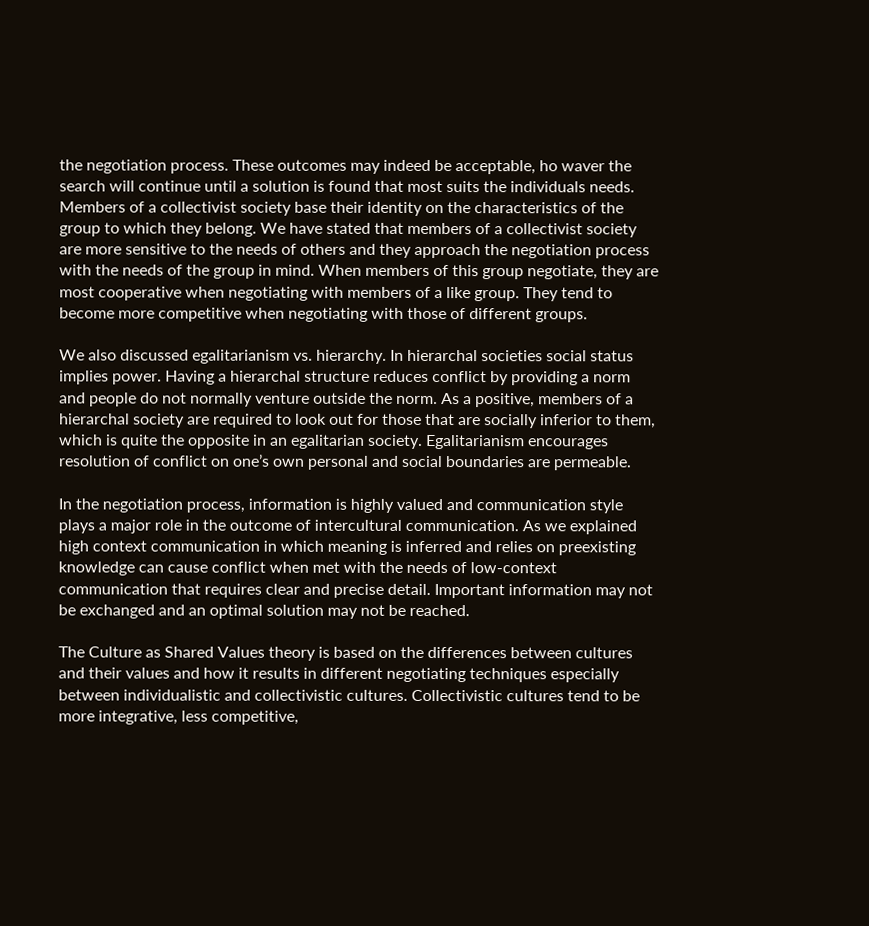the negotiation process. These outcomes may indeed be acceptable, ho waver the search will continue until a solution is found that most suits the individuals needs. Members of a collectivist society base their identity on the characteristics of the group to which they belong. We have stated that members of a collectivist society are more sensitive to the needs of others and they approach the negotiation process with the needs of the group in mind. When members of this group negotiate, they are most cooperative when negotiating with members of a like group. They tend to become more competitive when negotiating with those of different groups.

We also discussed egalitarianism vs. hierarchy. In hierarchal societies social status implies power. Having a hierarchal structure reduces conflict by providing a norm and people do not normally venture outside the norm. As a positive, members of a hierarchal society are required to look out for those that are socially inferior to them, which is quite the opposite in an egalitarian society. Egalitarianism encourages resolution of conflict on one’s own personal and social boundaries are permeable.

In the negotiation process, information is highly valued and communication style plays a major role in the outcome of intercultural communication. As we explained high context communication in which meaning is inferred and relies on preexisting knowledge can cause conflict when met with the needs of low-context communication that requires clear and precise detail. Important information may not be exchanged and an optimal solution may not be reached.

The Culture as Shared Values theory is based on the differences between cultures and their values and how it results in different negotiating techniques especially between individualistic and collectivistic cultures. Collectivistic cultures tend to be more integrative, less competitive,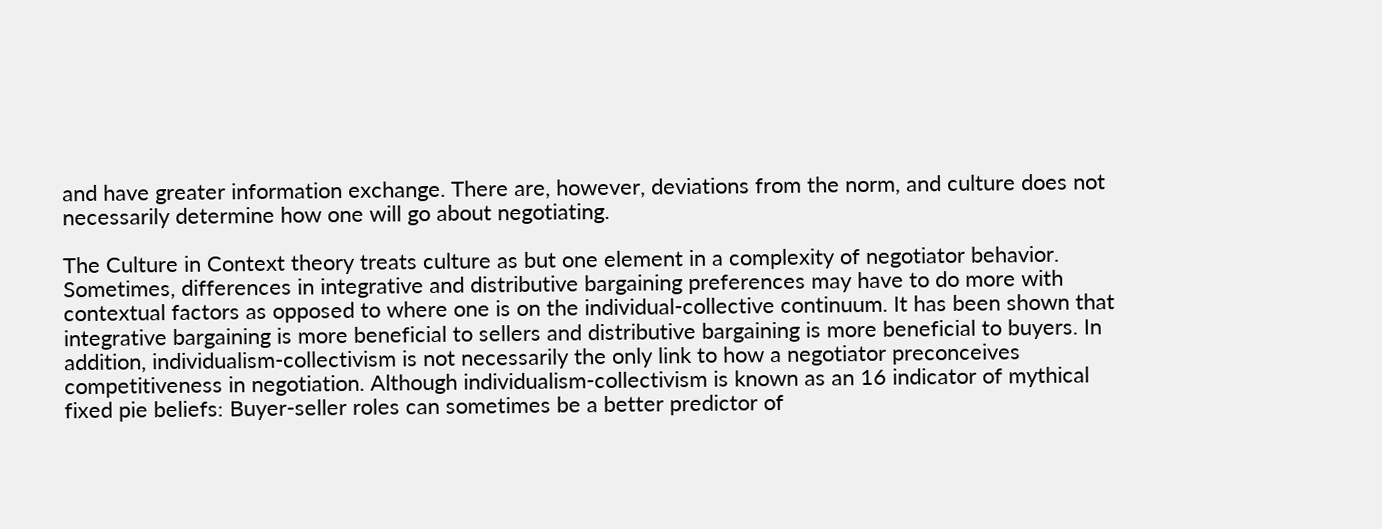and have greater information exchange. There are, however, deviations from the norm, and culture does not necessarily determine how one will go about negotiating.

The Culture in Context theory treats culture as but one element in a complexity of negotiator behavior. Sometimes, differences in integrative and distributive bargaining preferences may have to do more with contextual factors as opposed to where one is on the individual-collective continuum. It has been shown that integrative bargaining is more beneficial to sellers and distributive bargaining is more beneficial to buyers. In addition, individualism-collectivism is not necessarily the only link to how a negotiator preconceives competitiveness in negotiation. Although individualism-collectivism is known as an 16 indicator of mythical fixed pie beliefs: Buyer-seller roles can sometimes be a better predictor of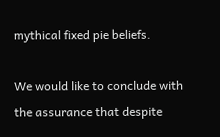mythical fixed pie beliefs.

We would like to conclude with the assurance that despite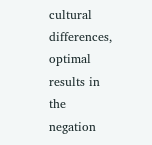cultural differences, optimal results in the negation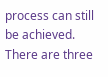process can still be achieved. There are three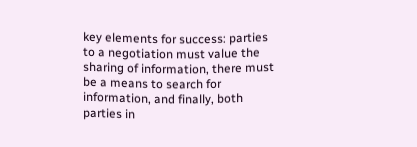key elements for success: parties to a negotiation must value the sharing of information, there must be a means to search for information, and finally, both parties in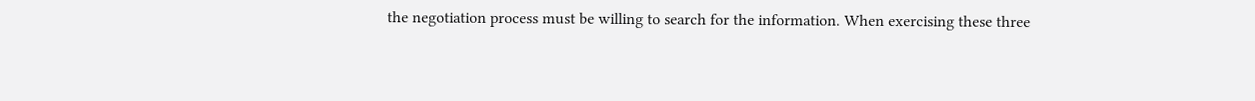the negotiation process must be willing to search for the information. When exercising these three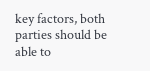key factors, both parties should be able to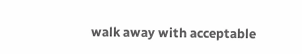walk away with acceptable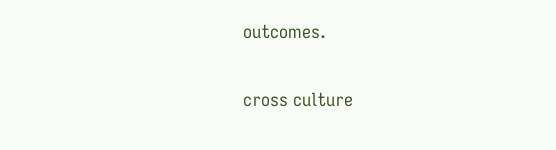outcomes.

cross culture